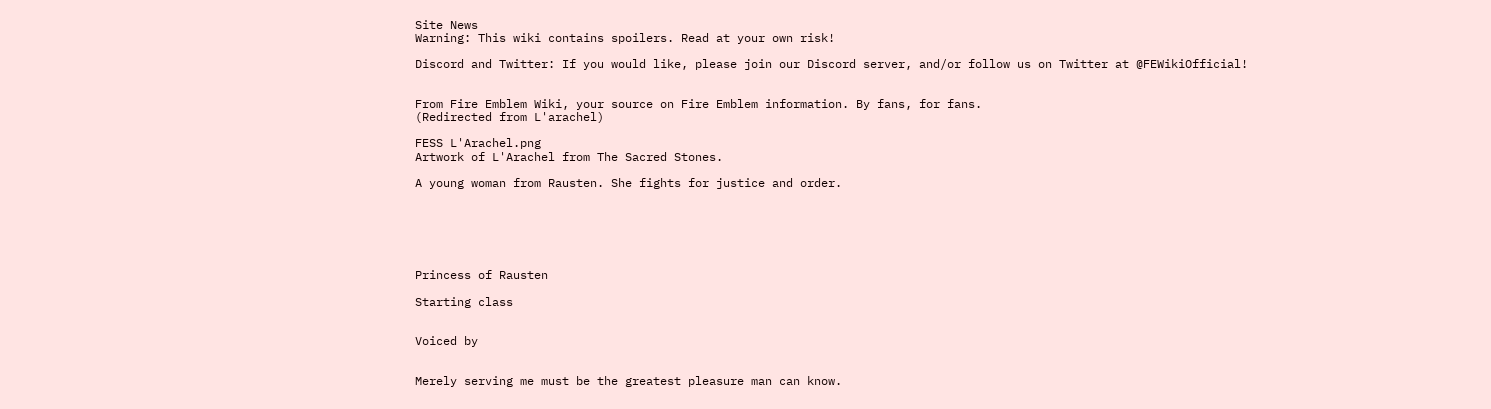Site News
Warning: This wiki contains spoilers. Read at your own risk!

Discord and Twitter: If you would like, please join our Discord server, and/or follow us on Twitter at @FEWikiOfficial!


From Fire Emblem Wiki, your source on Fire Emblem information. By fans, for fans.
(Redirected from L'arachel)

FESS L'Arachel.png
Artwork of L'Arachel from The Sacred Stones.

A young woman from Rausten. She fights for justice and order.






Princess of Rausten

Starting class


Voiced by


Merely serving me must be the greatest pleasure man can know.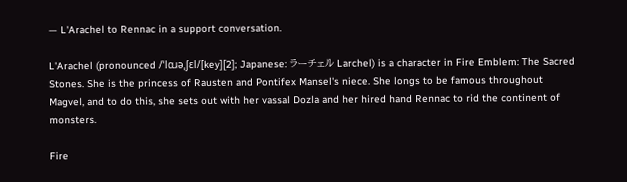— L'Arachel to Rennac in a support conversation.

L'Arachel (pronounced /ˈlɑɹəˌʃɛl/[key][2]; Japanese: ラーチェル Larchel) is a character in Fire Emblem: The Sacred Stones. She is the princess of Rausten and Pontifex Mansel's niece. She longs to be famous throughout Magvel, and to do this, she sets out with her vassal Dozla and her hired hand Rennac to rid the continent of monsters.

Fire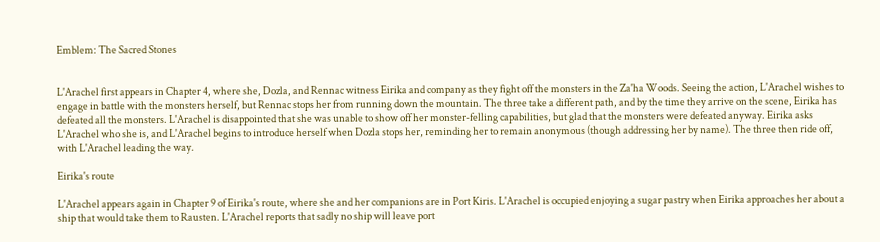Emblem: The Sacred Stones


L'Arachel first appears in Chapter 4, where she, Dozla, and Rennac witness Eirika and company as they fight off the monsters in the Za'ha Woods. Seeing the action, L'Arachel wishes to engage in battle with the monsters herself, but Rennac stops her from running down the mountain. The three take a different path, and by the time they arrive on the scene, Eirika has defeated all the monsters. L'Arachel is disappointed that she was unable to show off her monster-felling capabilities, but glad that the monsters were defeated anyway. Eirika asks L'Arachel who she is, and L'Arachel begins to introduce herself when Dozla stops her, reminding her to remain anonymous (though addressing her by name). The three then ride off, with L'Arachel leading the way.

Eirika's route

L'Arachel appears again in Chapter 9 of Eirika's route, where she and her companions are in Port Kiris. L'Arachel is occupied enjoying a sugar pastry when Eirika approaches her about a ship that would take them to Rausten. L'Arachel reports that sadly no ship will leave port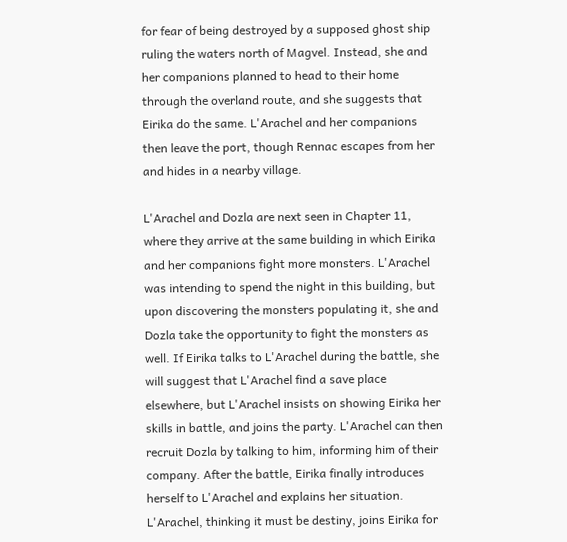for fear of being destroyed by a supposed ghost ship ruling the waters north of Magvel. Instead, she and her companions planned to head to their home through the overland route, and she suggests that Eirika do the same. L'Arachel and her companions then leave the port, though Rennac escapes from her and hides in a nearby village.

L'Arachel and Dozla are next seen in Chapter 11, where they arrive at the same building in which Eirika and her companions fight more monsters. L'Arachel was intending to spend the night in this building, but upon discovering the monsters populating it, she and Dozla take the opportunity to fight the monsters as well. If Eirika talks to L'Arachel during the battle, she will suggest that L'Arachel find a save place elsewhere, but L'Arachel insists on showing Eirika her skills in battle, and joins the party. L'Arachel can then recruit Dozla by talking to him, informing him of their company. After the battle, Eirika finally introduces herself to L'Arachel and explains her situation. L'Arachel, thinking it must be destiny, joins Eirika for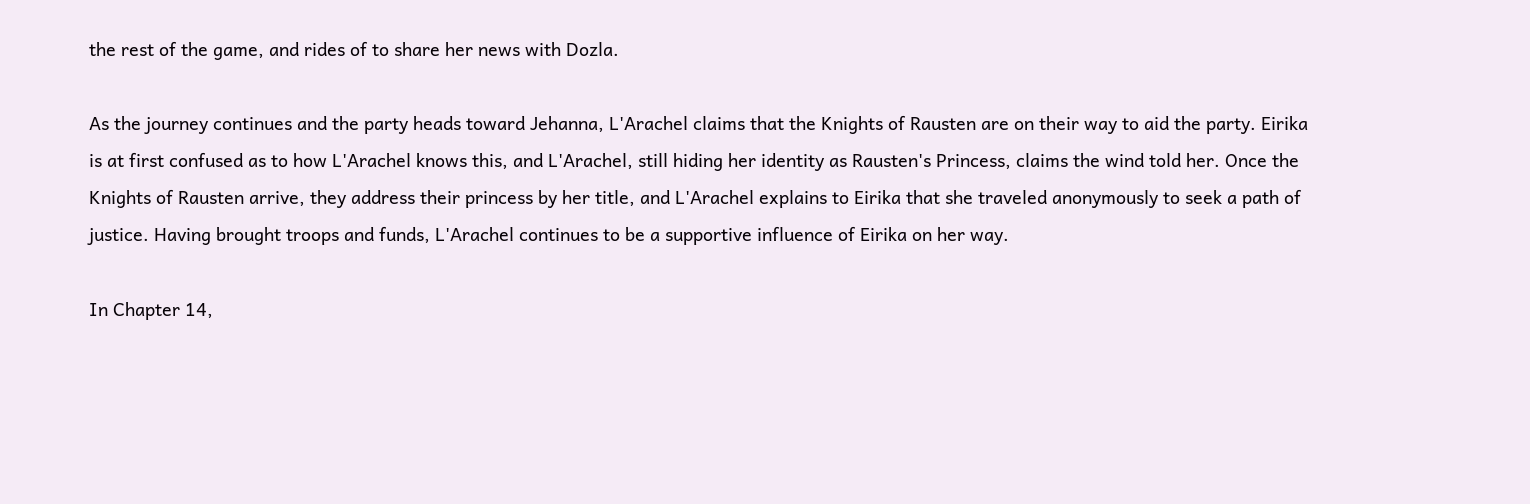the rest of the game, and rides of to share her news with Dozla.

As the journey continues and the party heads toward Jehanna, L'Arachel claims that the Knights of Rausten are on their way to aid the party. Eirika is at first confused as to how L'Arachel knows this, and L'Arachel, still hiding her identity as Rausten's Princess, claims the wind told her. Once the Knights of Rausten arrive, they address their princess by her title, and L'Arachel explains to Eirika that she traveled anonymously to seek a path of justice. Having brought troops and funds, L'Arachel continues to be a supportive influence of Eirika on her way.

In Chapter 14,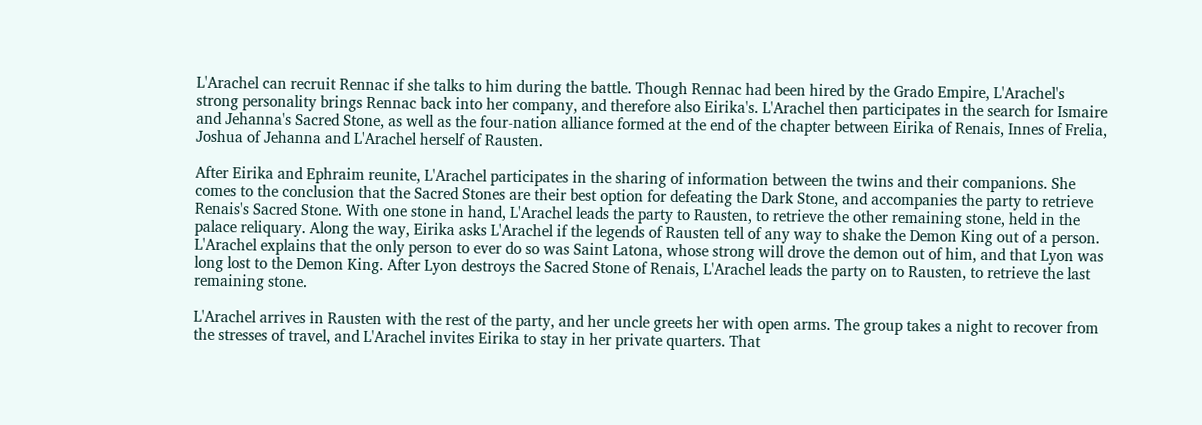L'Arachel can recruit Rennac if she talks to him during the battle. Though Rennac had been hired by the Grado Empire, L'Arachel's strong personality brings Rennac back into her company, and therefore also Eirika's. L'Arachel then participates in the search for Ismaire and Jehanna's Sacred Stone, as well as the four-nation alliance formed at the end of the chapter between Eirika of Renais, Innes of Frelia, Joshua of Jehanna and L'Arachel herself of Rausten.

After Eirika and Ephraim reunite, L'Arachel participates in the sharing of information between the twins and their companions. She comes to the conclusion that the Sacred Stones are their best option for defeating the Dark Stone, and accompanies the party to retrieve Renais's Sacred Stone. With one stone in hand, L'Arachel leads the party to Rausten, to retrieve the other remaining stone, held in the palace reliquary. Along the way, Eirika asks L'Arachel if the legends of Rausten tell of any way to shake the Demon King out of a person. L'Arachel explains that the only person to ever do so was Saint Latona, whose strong will drove the demon out of him, and that Lyon was long lost to the Demon King. After Lyon destroys the Sacred Stone of Renais, L'Arachel leads the party on to Rausten, to retrieve the last remaining stone.

L'Arachel arrives in Rausten with the rest of the party, and her uncle greets her with open arms. The group takes a night to recover from the stresses of travel, and L'Arachel invites Eirika to stay in her private quarters. That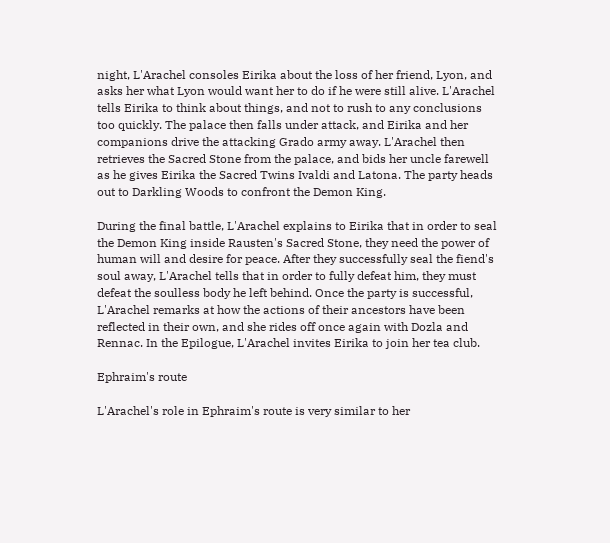night, L'Arachel consoles Eirika about the loss of her friend, Lyon, and asks her what Lyon would want her to do if he were still alive. L'Arachel tells Eirika to think about things, and not to rush to any conclusions too quickly. The palace then falls under attack, and Eirika and her companions drive the attacking Grado army away. L'Arachel then retrieves the Sacred Stone from the palace, and bids her uncle farewell as he gives Eirika the Sacred Twins Ivaldi and Latona. The party heads out to Darkling Woods to confront the Demon King.

During the final battle, L'Arachel explains to Eirika that in order to seal the Demon King inside Rausten's Sacred Stone, they need the power of human will and desire for peace. After they successfully seal the fiend's soul away, L'Arachel tells that in order to fully defeat him, they must defeat the soulless body he left behind. Once the party is successful, L'Arachel remarks at how the actions of their ancestors have been reflected in their own, and she rides off once again with Dozla and Rennac. In the Epilogue, L'Arachel invites Eirika to join her tea club.

Ephraim's route

L'Arachel's role in Ephraim's route is very similar to her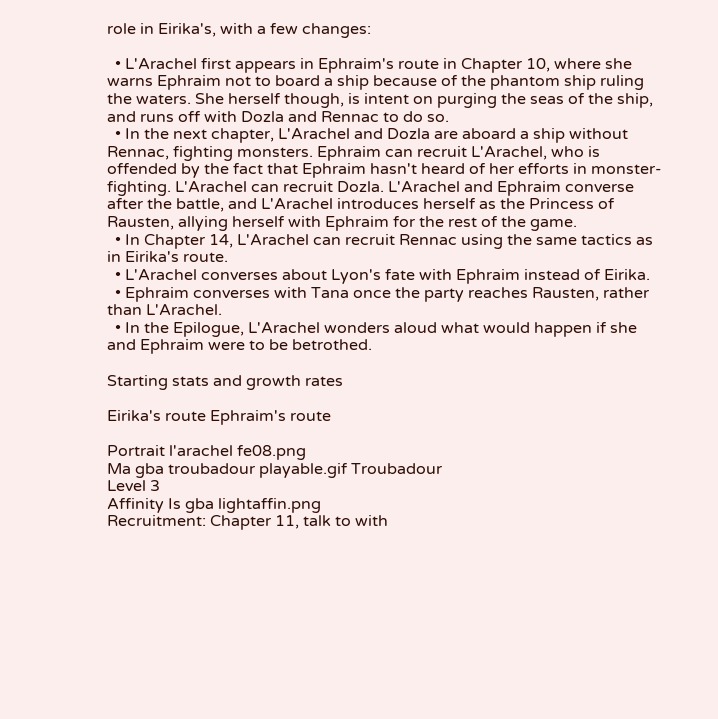role in Eirika's, with a few changes:

  • L'Arachel first appears in Ephraim's route in Chapter 10, where she warns Ephraim not to board a ship because of the phantom ship ruling the waters. She herself though, is intent on purging the seas of the ship, and runs off with Dozla and Rennac to do so.
  • In the next chapter, L'Arachel and Dozla are aboard a ship without Rennac, fighting monsters. Ephraim can recruit L'Arachel, who is offended by the fact that Ephraim hasn't heard of her efforts in monster-fighting. L'Arachel can recruit Dozla. L'Arachel and Ephraim converse after the battle, and L'Arachel introduces herself as the Princess of Rausten, allying herself with Ephraim for the rest of the game.
  • In Chapter 14, L'Arachel can recruit Rennac using the same tactics as in Eirika's route.
  • L'Arachel converses about Lyon's fate with Ephraim instead of Eirika.
  • Ephraim converses with Tana once the party reaches Rausten, rather than L'Arachel.
  • In the Epilogue, L'Arachel wonders aloud what would happen if she and Ephraim were to be betrothed.

Starting stats and growth rates

Eirika's route Ephraim's route

Portrait l'arachel fe08.png
Ma gba troubadour playable.gif Troubadour
Level 3
Affinity Is gba lightaffin.png
Recruitment: Chapter 11, talk to with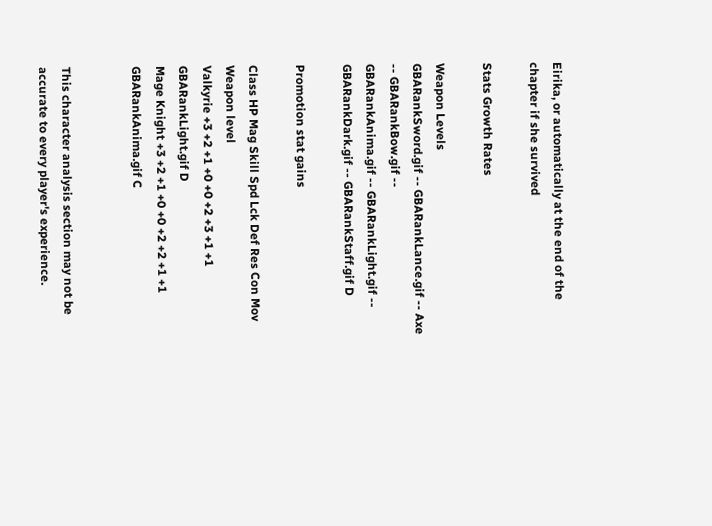Eirika, or automatically at the end of the chapter if she survived

Stats Growth Rates

Weapon Levels
GBARankSword.gif -- GBARankLance.gif -- Axe -- GBARankBow.gif --
GBARankAnima.gif -- GBARankLight.gif -- GBARankDark.gif -- GBARankStaff.gif D

Promotion stat gains

Class HP Mag Skill Spd Lck Def Res Con Mov Weapon level
Valkyrie +3 +2 +1 +0 +0 +2 +3 +1 +1 GBARankLight.gif D
Mage Knight +3 +2 +1 +0 +0 +2 +2 +1 +1 GBARankAnima.gif C


This character analysis section may not be accurate to every player's experience.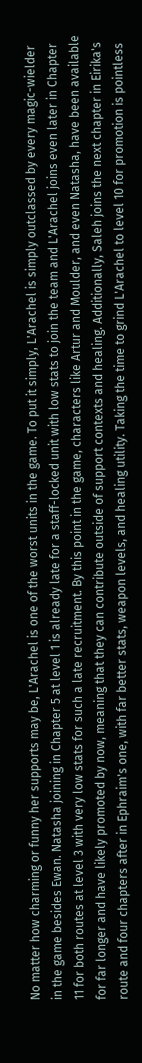No matter how charming or funny her supports may be, L'Arachel is one of the worst units in the game. To put it simply, L'Arachel is simply outclassed by every magic-wielder in the game besides Ewan. Natasha joining in Chapter 5 at level 1 is already late for a staff-locked unit with low stats to join the team and L'Arachel joins even later in Chapter 11 for both routes at level 3 with very low stats for such a late recruitment. By this point in the game, characters like Artur and Moulder, and even Natasha, have been available for far longer and have likely promoted by now, meaning that they can contribute outside of support contexts and healing. Additionally, Saleh joins the next chapter in Eirika's route and four chapters after in Ephraim's one, with far better stats, weapon levels, and healing utility. Taking the time to grind L'Arachel to level 10 for promotion is pointless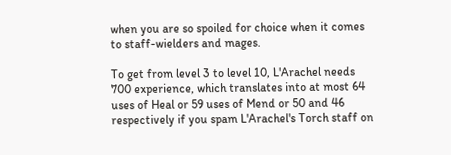when you are so spoiled for choice when it comes to staff-wielders and mages.

To get from level 3 to level 10, L'Arachel needs 700 experience, which translates into at most 64 uses of Heal or 59 uses of Mend or 50 and 46 respectively if you spam L'Arachel's Torch staff on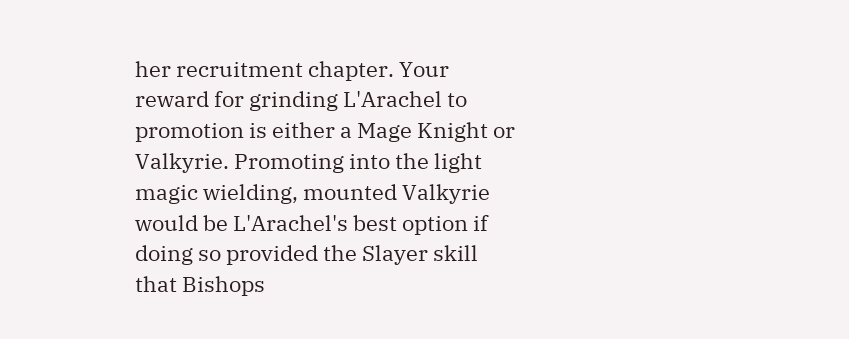her recruitment chapter. Your reward for grinding L'Arachel to promotion is either a Mage Knight or Valkyrie. Promoting into the light magic wielding, mounted Valkyrie would be L'Arachel's best option if doing so provided the Slayer skill that Bishops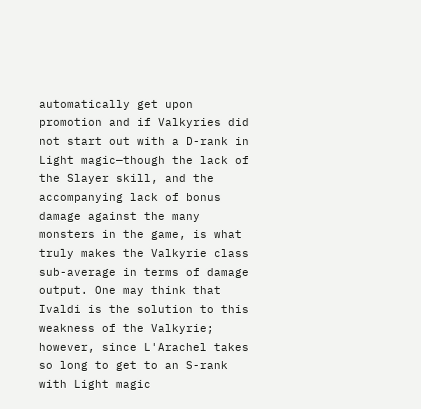automatically get upon promotion and if Valkyries did not start out with a D-rank in Light magic—though the lack of the Slayer skill, and the accompanying lack of bonus damage against the many monsters in the game, is what truly makes the Valkyrie class sub-average in terms of damage output. One may think that Ivaldi is the solution to this weakness of the Valkyrie; however, since L'Arachel takes so long to get to an S-rank with Light magic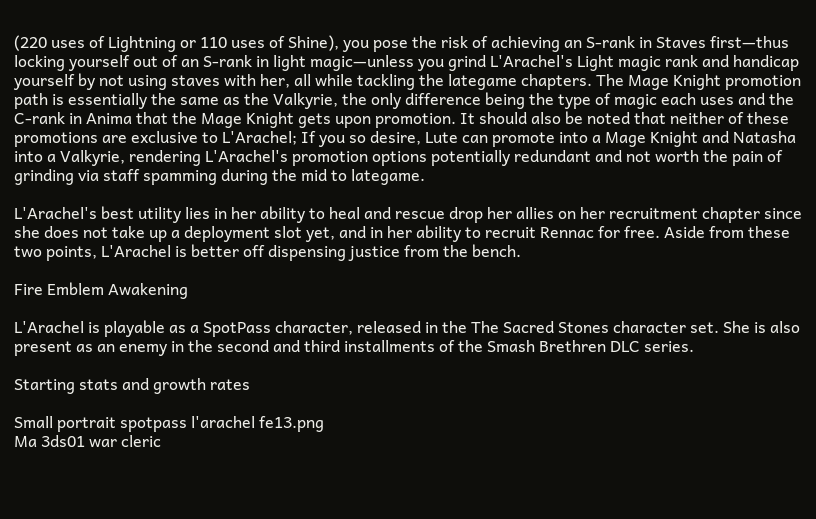(220 uses of Lightning or 110 uses of Shine), you pose the risk of achieving an S-rank in Staves first—thus locking yourself out of an S-rank in light magic—unless you grind L'Arachel's Light magic rank and handicap yourself by not using staves with her, all while tackling the lategame chapters. The Mage Knight promotion path is essentially the same as the Valkyrie, the only difference being the type of magic each uses and the C-rank in Anima that the Mage Knight gets upon promotion. It should also be noted that neither of these promotions are exclusive to L'Arachel; If you so desire, Lute can promote into a Mage Knight and Natasha into a Valkyrie, rendering L'Arachel's promotion options potentially redundant and not worth the pain of grinding via staff spamming during the mid to lategame.

L'Arachel's best utility lies in her ability to heal and rescue drop her allies on her recruitment chapter since she does not take up a deployment slot yet, and in her ability to recruit Rennac for free. Aside from these two points, L'Arachel is better off dispensing justice from the bench.

Fire Emblem Awakening

L'Arachel is playable as a SpotPass character, released in the The Sacred Stones character set. She is also present as an enemy in the second and third installments of the Smash Brethren DLC series.

Starting stats and growth rates

Small portrait spotpass l'arachel fe13.png
Ma 3ds01 war cleric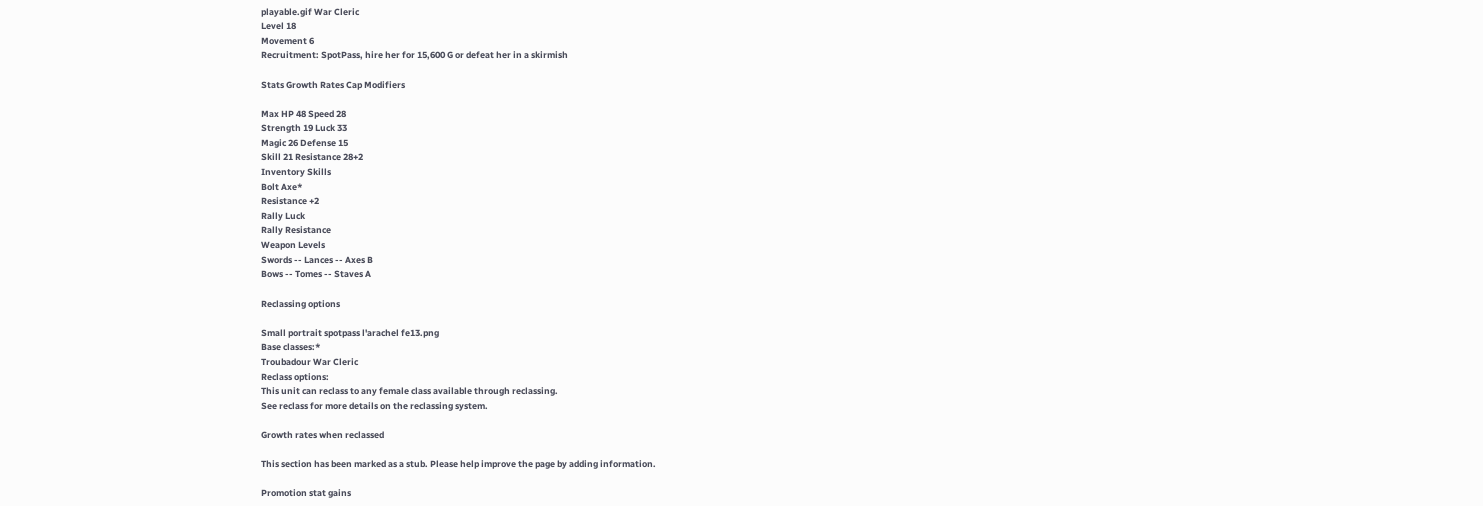playable.gif War Cleric
Level 18
Movement 6
Recruitment: SpotPass, hire her for 15,600 G or defeat her in a skirmish

Stats Growth Rates Cap Modifiers

Max HP 48 Speed 28
Strength 19 Luck 33
Magic 26 Defense 15
Skill 21 Resistance 28+2
Inventory Skills
Bolt Axe*
Resistance +2
Rally Luck
Rally Resistance
Weapon Levels
Swords -- Lances -- Axes B
Bows -- Tomes -- Staves A

Reclassing options

Small portrait spotpass l'arachel fe13.png
Base classes:*
Troubadour War Cleric
Reclass options:
This unit can reclass to any female class available through reclassing.
See reclass for more details on the reclassing system.

Growth rates when reclassed

This section has been marked as a stub. Please help improve the page by adding information.

Promotion stat gains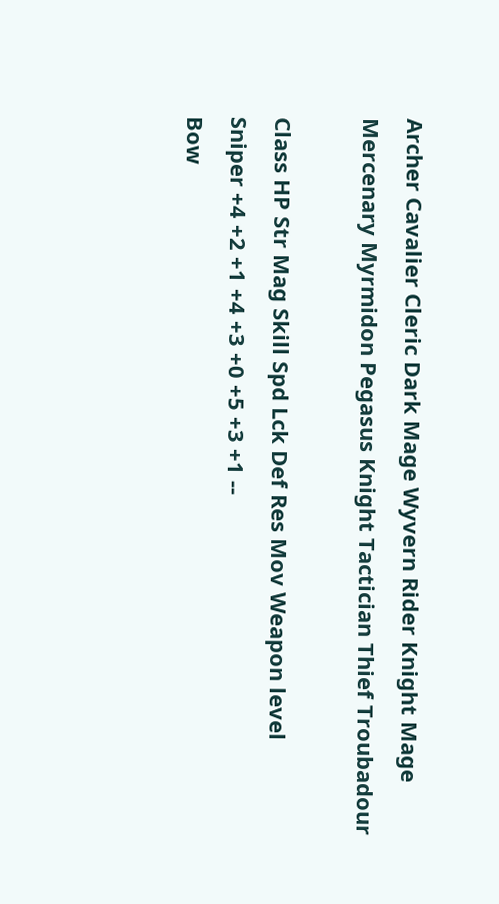Archer Cavalier Cleric Dark Mage Wyvern Rider Knight Mage Mercenary Myrmidon Pegasus Knight Tactician Thief Troubadour

Class HP Str Mag Skill Spd Lck Def Res Mov Weapon level
Sniper +4 +2 +1 +4 +3 +0 +5 +3 +1 --
Bow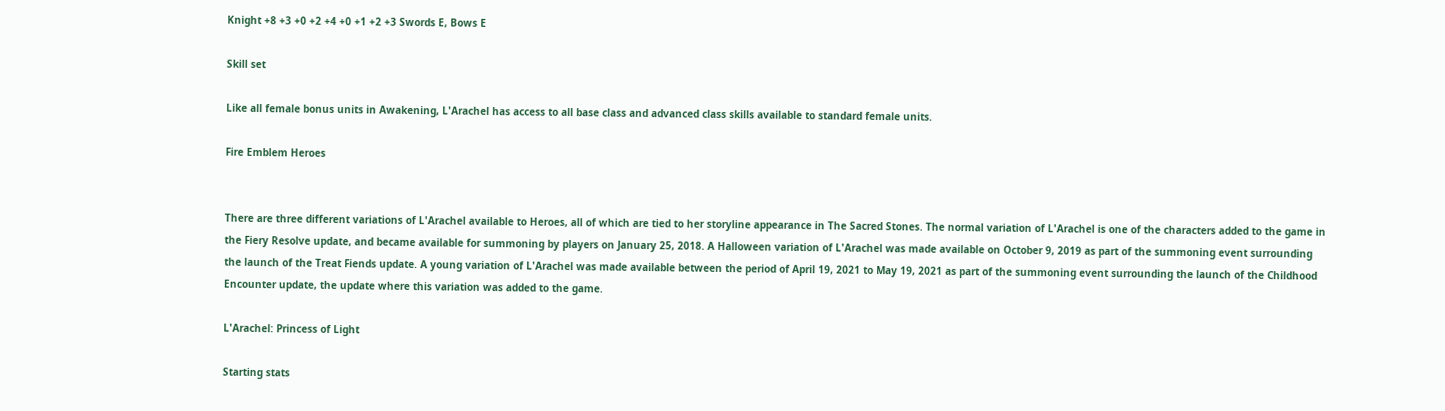Knight +8 +3 +0 +2 +4 +0 +1 +2 +3 Swords E, Bows E

Skill set

Like all female bonus units in Awakening, L'Arachel has access to all base class and advanced class skills available to standard female units.

Fire Emblem Heroes


There are three different variations of L'Arachel available to Heroes, all of which are tied to her storyline appearance in The Sacred Stones. The normal variation of L'Arachel is one of the characters added to the game in the Fiery Resolve update, and became available for summoning by players on January 25, 2018. A Halloween variation of L'Arachel was made available on October 9, 2019 as part of the summoning event surrounding the launch of the Treat Fiends update. A young variation of L'Arachel was made available between the period of April 19, 2021 to May 19, 2021 as part of the summoning event surrounding the launch of the Childhood Encounter update, the update where this variation was added to the game.

L'Arachel: Princess of Light

Starting stats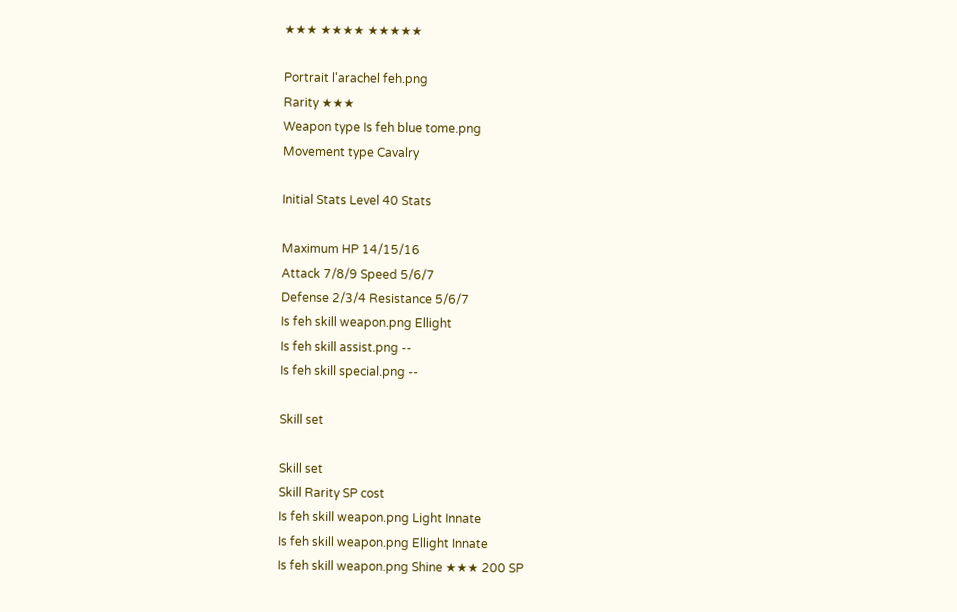★★★ ★★★★ ★★★★★

Portrait l'arachel feh.png
Rarity ★★★
Weapon type Is feh blue tome.png
Movement type Cavalry

Initial Stats Level 40 Stats

Maximum HP 14/15/16
Attack 7/8/9 Speed 5/6/7
Defense 2/3/4 Resistance 5/6/7
Is feh skill weapon.png Ellight
Is feh skill assist.png --
Is feh skill special.png --

Skill set

Skill set
Skill Rarity SP cost
Is feh skill weapon.png Light Innate
Is feh skill weapon.png Ellight Innate
Is feh skill weapon.png Shine ★★★ 200 SP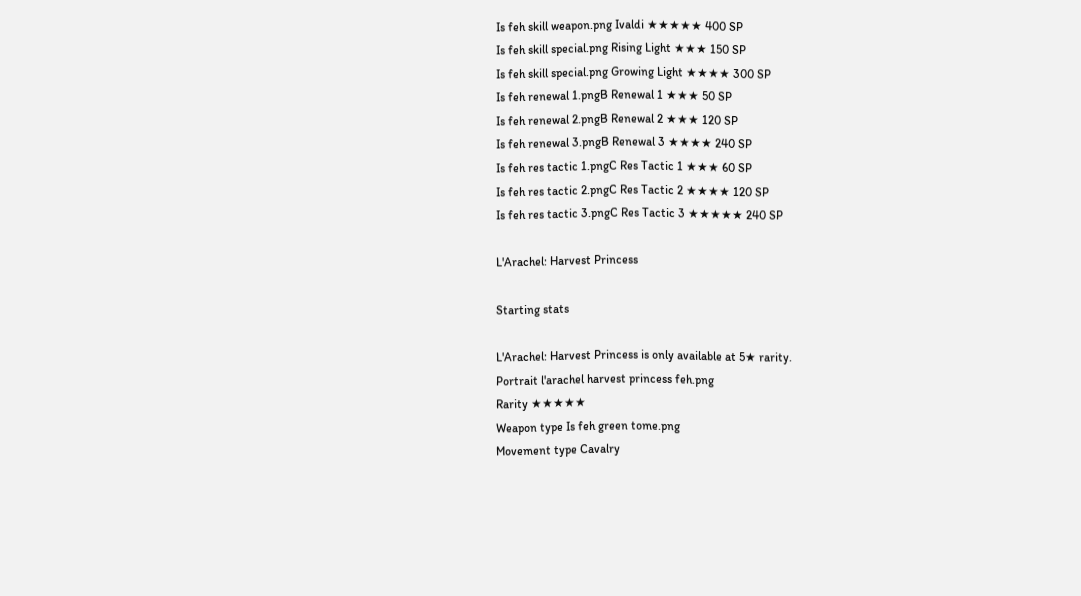Is feh skill weapon.png Ivaldi ★★★★★ 400 SP
Is feh skill special.png Rising Light ★★★ 150 SP
Is feh skill special.png Growing Light ★★★★ 300 SP
Is feh renewal 1.pngB Renewal 1 ★★★ 50 SP
Is feh renewal 2.pngB Renewal 2 ★★★ 120 SP
Is feh renewal 3.pngB Renewal 3 ★★★★ 240 SP
Is feh res tactic 1.pngC Res Tactic 1 ★★★ 60 SP
Is feh res tactic 2.pngC Res Tactic 2 ★★★★ 120 SP
Is feh res tactic 3.pngC Res Tactic 3 ★★★★★ 240 SP

L'Arachel: Harvest Princess

Starting stats

L'Arachel: Harvest Princess is only available at 5★ rarity.
Portrait l'arachel harvest princess feh.png
Rarity ★★★★★
Weapon type Is feh green tome.png
Movement type Cavalry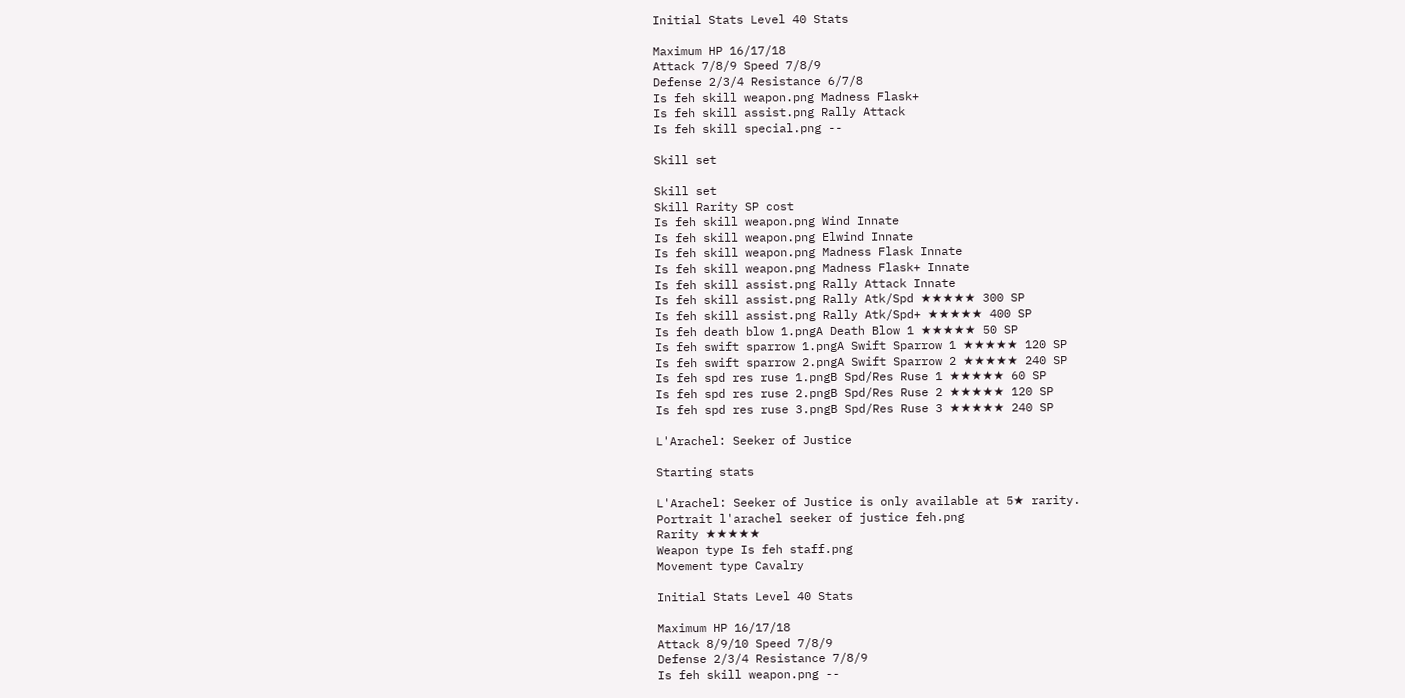Initial Stats Level 40 Stats

Maximum HP 16/17/18
Attack 7/8/9 Speed 7/8/9
Defense 2/3/4 Resistance 6/7/8
Is feh skill weapon.png Madness Flask+
Is feh skill assist.png Rally Attack
Is feh skill special.png --

Skill set

Skill set
Skill Rarity SP cost
Is feh skill weapon.png Wind Innate
Is feh skill weapon.png Elwind Innate
Is feh skill weapon.png Madness Flask Innate
Is feh skill weapon.png Madness Flask+ Innate
Is feh skill assist.png Rally Attack Innate
Is feh skill assist.png Rally Atk/Spd ★★★★★ 300 SP
Is feh skill assist.png Rally Atk/Spd+ ★★★★★ 400 SP
Is feh death blow 1.pngA Death Blow 1 ★★★★★ 50 SP
Is feh swift sparrow 1.pngA Swift Sparrow 1 ★★★★★ 120 SP
Is feh swift sparrow 2.pngA Swift Sparrow 2 ★★★★★ 240 SP
Is feh spd res ruse 1.pngB Spd/Res Ruse 1 ★★★★★ 60 SP
Is feh spd res ruse 2.pngB Spd/Res Ruse 2 ★★★★★ 120 SP
Is feh spd res ruse 3.pngB Spd/Res Ruse 3 ★★★★★ 240 SP

L'Arachel: Seeker of Justice

Starting stats

L'Arachel: Seeker of Justice is only available at 5★ rarity.
Portrait l'arachel seeker of justice feh.png
Rarity ★★★★★
Weapon type Is feh staff.png
Movement type Cavalry

Initial Stats Level 40 Stats

Maximum HP 16/17/18
Attack 8/9/10 Speed 7/8/9
Defense 2/3/4 Resistance 7/8/9
Is feh skill weapon.png --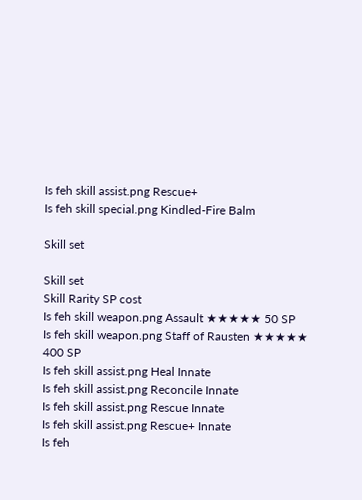Is feh skill assist.png Rescue+
Is feh skill special.png Kindled-Fire Balm

Skill set

Skill set
Skill Rarity SP cost
Is feh skill weapon.png Assault ★★★★★ 50 SP
Is feh skill weapon.png Staff of Rausten ★★★★★ 400 SP
Is feh skill assist.png Heal Innate
Is feh skill assist.png Reconcile Innate
Is feh skill assist.png Rescue Innate
Is feh skill assist.png Rescue+ Innate
Is feh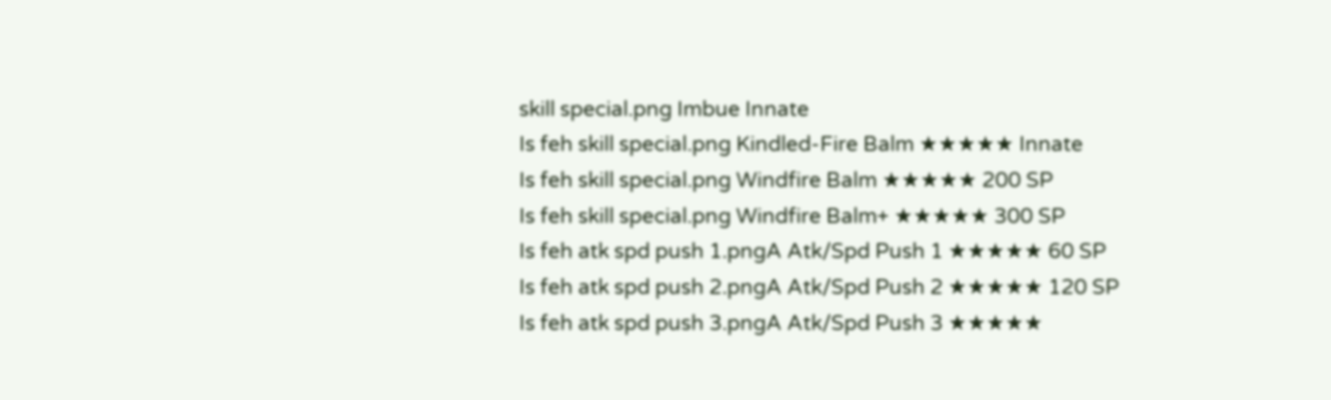skill special.png Imbue Innate
Is feh skill special.png Kindled-Fire Balm ★★★★★ Innate
Is feh skill special.png Windfire Balm ★★★★★ 200 SP
Is feh skill special.png Windfire Balm+ ★★★★★ 300 SP
Is feh atk spd push 1.pngA Atk/Spd Push 1 ★★★★★ 60 SP
Is feh atk spd push 2.pngA Atk/Spd Push 2 ★★★★★ 120 SP
Is feh atk spd push 3.pngA Atk/Spd Push 3 ★★★★★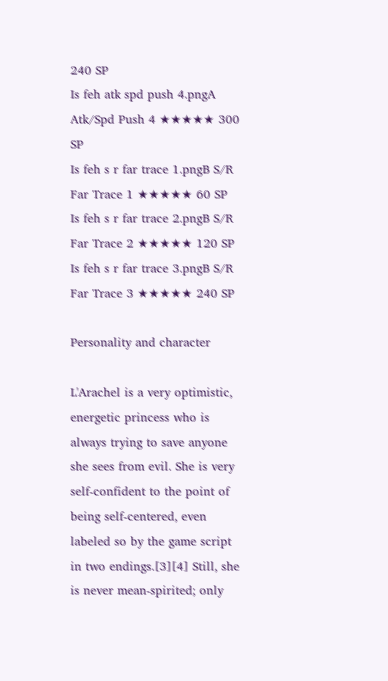240 SP
Is feh atk spd push 4.pngA Atk/Spd Push 4 ★★★★★ 300 SP
Is feh s r far trace 1.pngB S/R Far Trace 1 ★★★★★ 60 SP
Is feh s r far trace 2.pngB S/R Far Trace 2 ★★★★★ 120 SP
Is feh s r far trace 3.pngB S/R Far Trace 3 ★★★★★ 240 SP

Personality and character

L'Arachel is a very optimistic, energetic princess who is always trying to save anyone she sees from evil. She is very self-confident to the point of being self-centered, even labeled so by the game script in two endings.[3][4] Still, she is never mean-spirited; only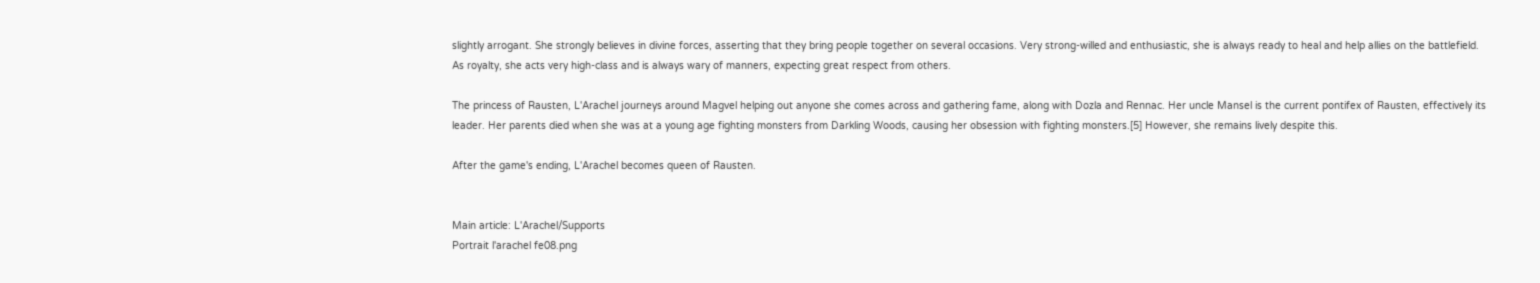slightly arrogant. She strongly believes in divine forces, asserting that they bring people together on several occasions. Very strong-willed and enthusiastic, she is always ready to heal and help allies on the battlefield. As royalty, she acts very high-class and is always wary of manners, expecting great respect from others.

The princess of Rausten, L'Arachel journeys around Magvel helping out anyone she comes across and gathering fame, along with Dozla and Rennac. Her uncle Mansel is the current pontifex of Rausten, effectively its leader. Her parents died when she was at a young age fighting monsters from Darkling Woods, causing her obsession with fighting monsters.[5] However, she remains lively despite this.

After the game's ending, L'Arachel becomes queen of Rausten.


Main article: L'Arachel/Supports
Portrait l'arachel fe08.png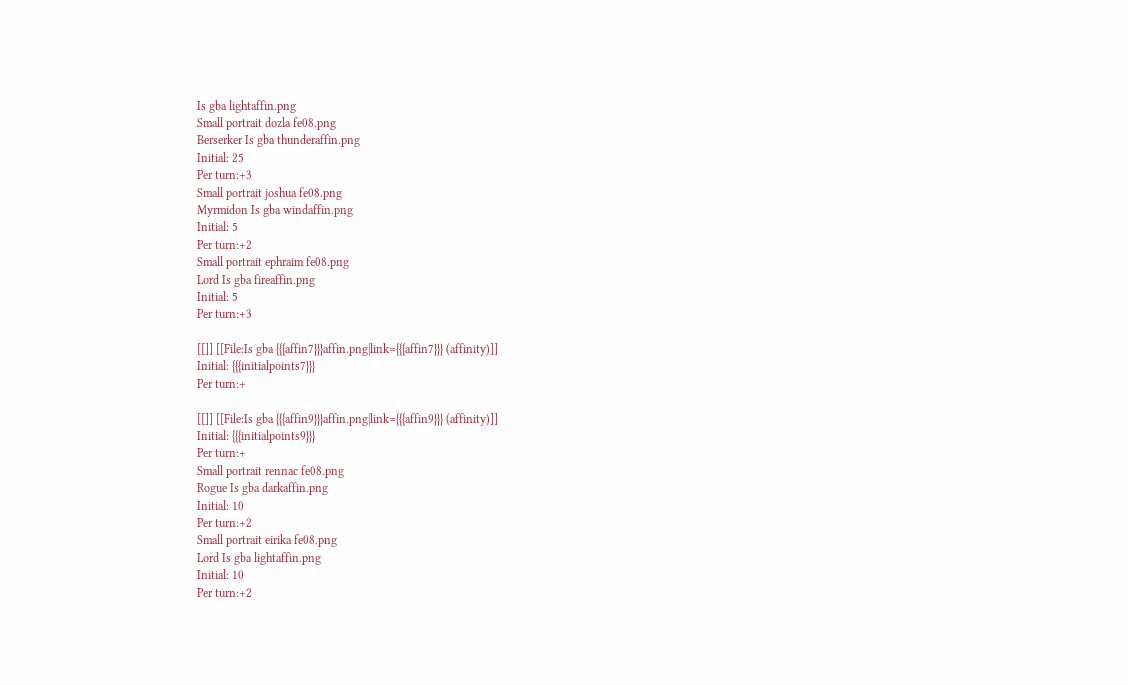Is gba lightaffin.png
Small portrait dozla fe08.png
Berserker Is gba thunderaffin.png
Initial: 25
Per turn:+3
Small portrait joshua fe08.png
Myrmidon Is gba windaffin.png
Initial: 5
Per turn:+2
Small portrait ephraim fe08.png
Lord Is gba fireaffin.png
Initial: 5
Per turn:+3

[[]] [[File:Is gba {{{affin7}}}affin.png|link={{{affin7}}} (affinity)]]
Initial: {{{initialpoints7}}}
Per turn:+

[[]] [[File:Is gba {{{affin9}}}affin.png|link={{{affin9}}} (affinity)]]
Initial: {{{initialpoints9}}}
Per turn:+
Small portrait rennac fe08.png
Rogue Is gba darkaffin.png
Initial: 10
Per turn:+2
Small portrait eirika fe08.png
Lord Is gba lightaffin.png
Initial: 10
Per turn:+2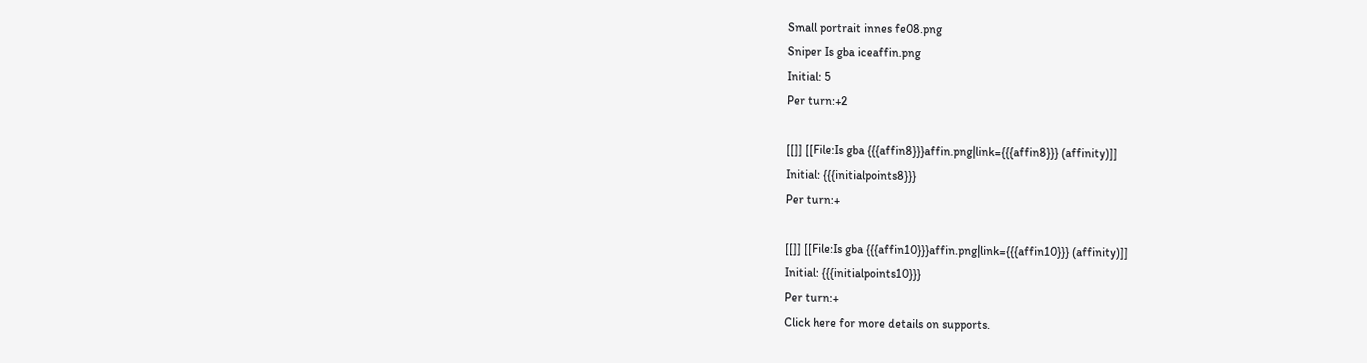Small portrait innes fe08.png
Sniper Is gba iceaffin.png
Initial: 5
Per turn:+2

[[]] [[File:Is gba {{{affin8}}}affin.png|link={{{affin8}}} (affinity)]]
Initial: {{{initialpoints8}}}
Per turn:+

[[]] [[File:Is gba {{{affin10}}}affin.png|link={{{affin10}}} (affinity)]]
Initial: {{{initialpoints10}}}
Per turn:+
Click here for more details on supports.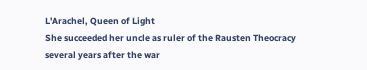L'Arachel, Queen of Light
She succeeded her uncle as ruler of the Rausten Theocracy several years after the war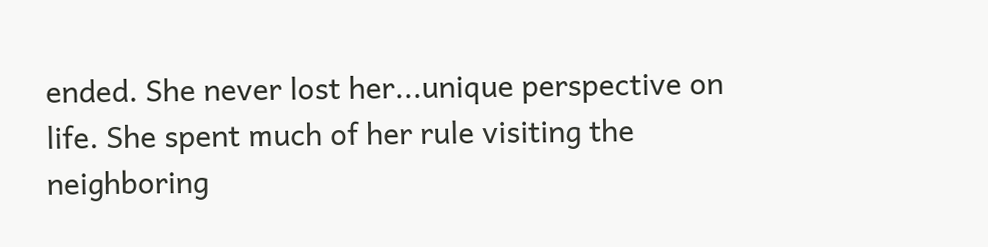ended. She never lost her...unique perspective on life. She spent much of her rule visiting the neighboring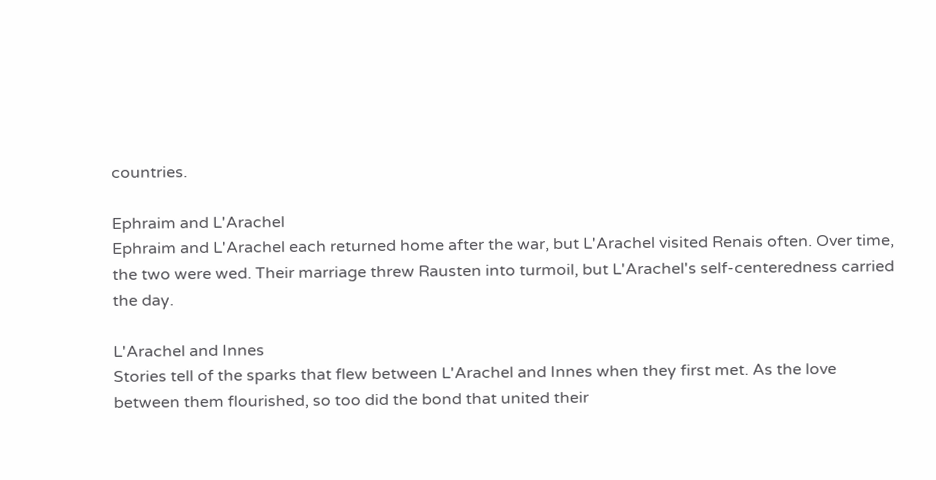countries.

Ephraim and L'Arachel
Ephraim and L'Arachel each returned home after the war, but L'Arachel visited Renais often. Over time, the two were wed. Their marriage threw Rausten into turmoil, but L'Arachel's self-centeredness carried the day.

L'Arachel and Innes
Stories tell of the sparks that flew between L'Arachel and Innes when they first met. As the love between them flourished, so too did the bond that united their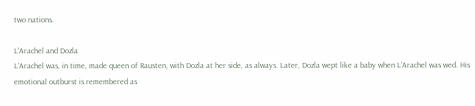two nations.

L'Arachel and Dozla
L'Arachel was, in time, made queen of Rausten, with Dozla at her side, as always. Later, Dozla wept like a baby when L'Arachel was wed. His emotional outburst is remembered as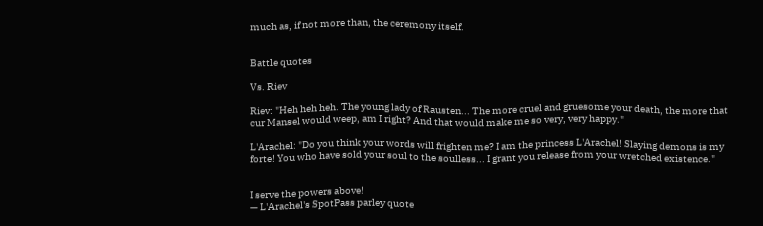much as, if not more than, the ceremony itself.


Battle quotes

Vs. Riev

Riev: "Heh heh heh. The young lady of Rausten... The more cruel and gruesome your death, the more that cur Mansel would weep, am I right? And that would make me so very, very happy."

L'Arachel: "Do you think your words will frighten me? I am the princess L'Arachel! Slaying demons is my forte! You who have sold your soul to the soulless... I grant you release from your wretched existence."


I serve the powers above!
— L'Arachel's SpotPass parley quote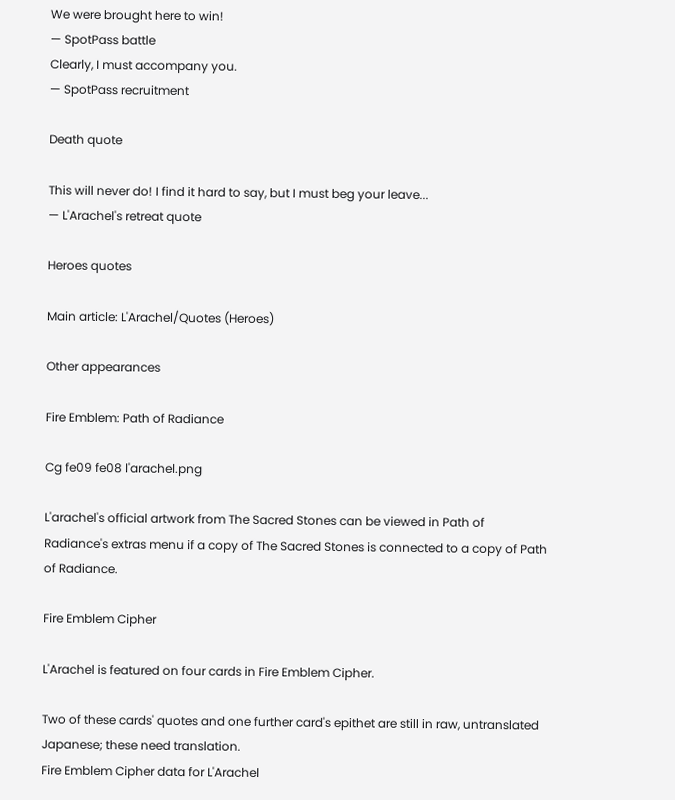We were brought here to win!
— SpotPass battle
Clearly, I must accompany you.
— SpotPass recruitment

Death quote

This will never do! I find it hard to say, but I must beg your leave...
— L'Arachel's retreat quote

Heroes quotes

Main article: L'Arachel/Quotes (Heroes)

Other appearances

Fire Emblem: Path of Radiance

Cg fe09 fe08 l'arachel.png

L'arachel's official artwork from The Sacred Stones can be viewed in Path of Radiance's extras menu if a copy of The Sacred Stones is connected to a copy of Path of Radiance.

Fire Emblem Cipher

L'Arachel is featured on four cards in Fire Emblem Cipher.

Two of these cards' quotes and one further card's epithet are still in raw, untranslated Japanese; these need translation.
Fire Emblem Cipher data for L'Arachel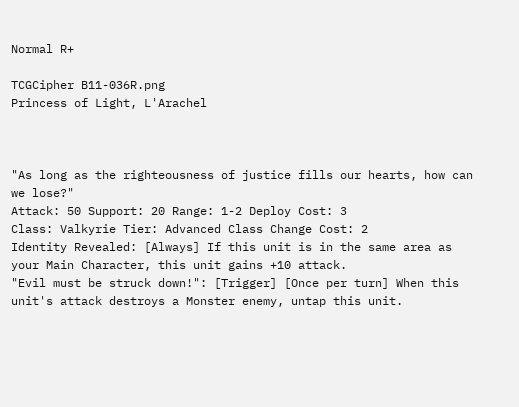Normal R+

TCGCipher B11-036R.png
Princess of Light, L'Arachel



"As long as the righteousness of justice fills our hearts, how can we lose?"
Attack: 50 Support: 20 Range: 1-2 Deploy Cost: 3
Class: Valkyrie Tier: Advanced Class Change Cost: 2
Identity Revealed: [Always] If this unit is in the same area as your Main Character, this unit gains +10 attack.
"Evil must be struck down!": [Trigger] [Once per turn] When this unit's attack destroys a Monster enemy, untap this unit.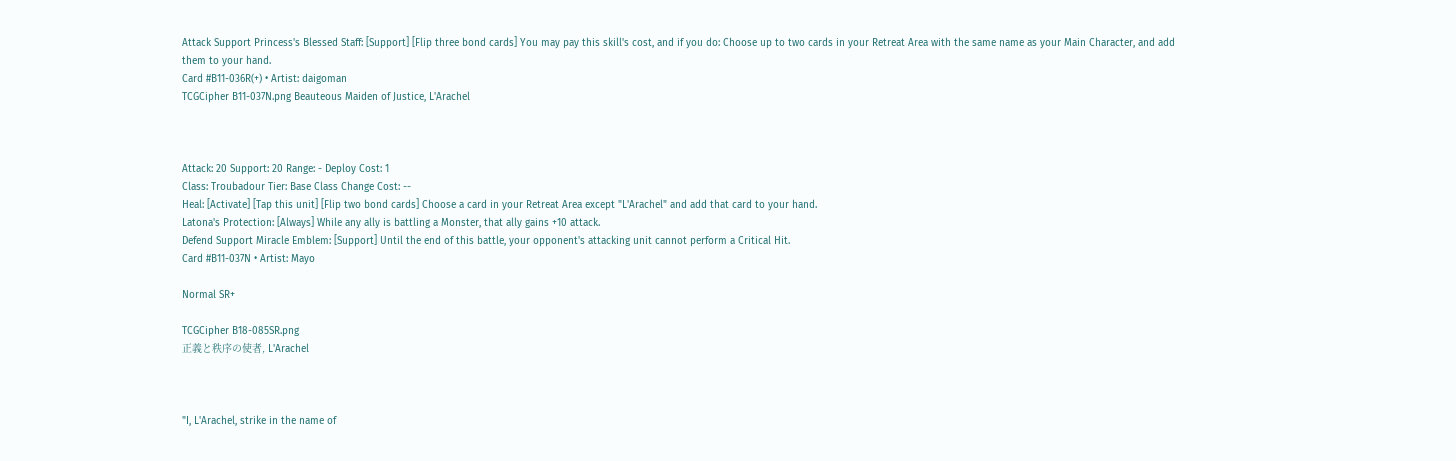Attack Support Princess's Blessed Staff: [Support] [Flip three bond cards] You may pay this skill's cost, and if you do: Choose up to two cards in your Retreat Area with the same name as your Main Character, and add them to your hand.
Card #B11-036R(+) • Artist: daigoman
TCGCipher B11-037N.png Beauteous Maiden of Justice, L'Arachel



Attack: 20 Support: 20 Range: - Deploy Cost: 1
Class: Troubadour Tier: Base Class Change Cost: --
Heal: [Activate] [Tap this unit] [Flip two bond cards] Choose a card in your Retreat Area except "L'Arachel" and add that card to your hand.
Latona's Protection: [Always] While any ally is battling a Monster, that ally gains +10 attack.
Defend Support Miracle Emblem: [Support] Until the end of this battle, your opponent's attacking unit cannot perform a Critical Hit.
Card #B11-037N • Artist: Mayo

Normal SR+

TCGCipher B18-085SR.png
正義と秩序の使者, L'Arachel



"I, L'Arachel, strike in the name of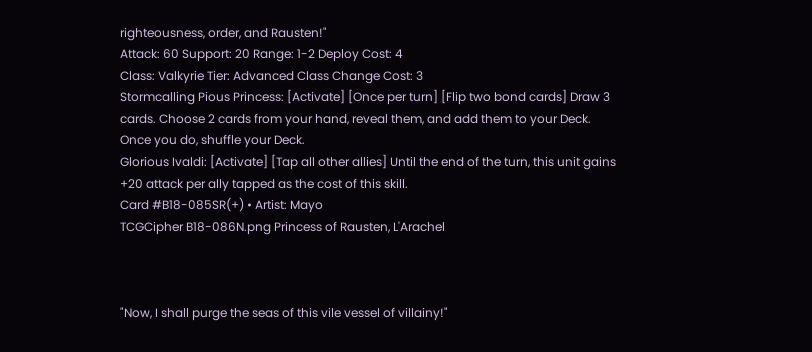righteousness, order, and Rausten!"
Attack: 60 Support: 20 Range: 1-2 Deploy Cost: 4
Class: Valkyrie Tier: Advanced Class Change Cost: 3
Stormcalling Pious Princess: [Activate] [Once per turn] [Flip two bond cards] Draw 3 cards. Choose 2 cards from your hand, reveal them, and add them to your Deck. Once you do, shuffle your Deck.
Glorious Ivaldi: [Activate] [Tap all other allies] Until the end of the turn, this unit gains +20 attack per ally tapped as the cost of this skill.
Card #B18-085SR(+) • Artist: Mayo
TCGCipher B18-086N.png Princess of Rausten, L'Arachel



"Now, I shall purge the seas of this vile vessel of villainy!"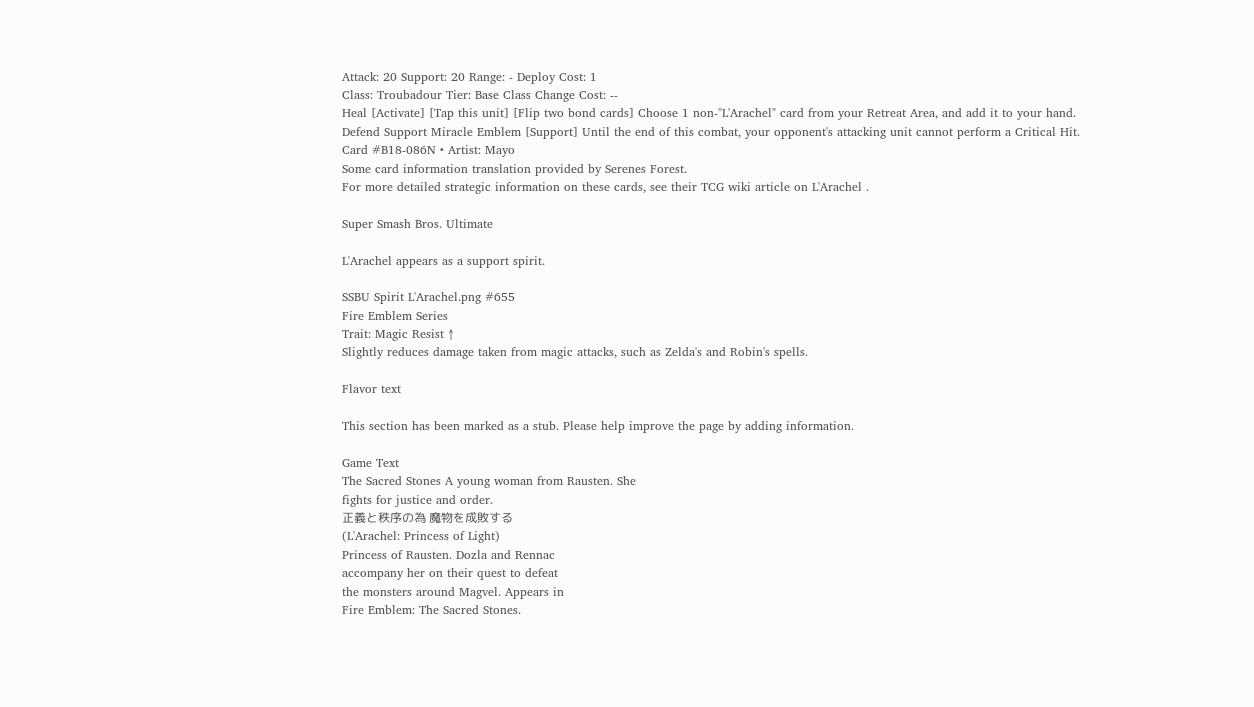Attack: 20 Support: 20 Range: - Deploy Cost: 1
Class: Troubadour Tier: Base Class Change Cost: --
Heal [Activate] [Tap this unit] [Flip two bond cards] Choose 1 non-"L'Arachel" card from your Retreat Area, and add it to your hand.
Defend Support Miracle Emblem [Support] Until the end of this combat, your opponent's attacking unit cannot perform a Critical Hit.
Card #B18-086N • Artist: Mayo
Some card information translation provided by Serenes Forest.
For more detailed strategic information on these cards, see their TCG wiki article on L'Arachel .

Super Smash Bros. Ultimate

L'Arachel appears as a support spirit.

SSBU Spirit L'Arachel.png #655
Fire Emblem Series
Trait: Magic Resist ↑
Slightly reduces damage taken from magic attacks, such as Zelda's and Robin's spells.

Flavor text

This section has been marked as a stub. Please help improve the page by adding information.

Game Text
The Sacred Stones A young woman from Rausten. She
fights for justice and order.
正義と秩序の為 魔物を成敗する
(L'Arachel: Princess of Light)
Princess of Rausten. Dozla and Rennac
accompany her on their quest to defeat
the monsters around Magvel. Appears in
Fire Emblem: The Sacred Stones.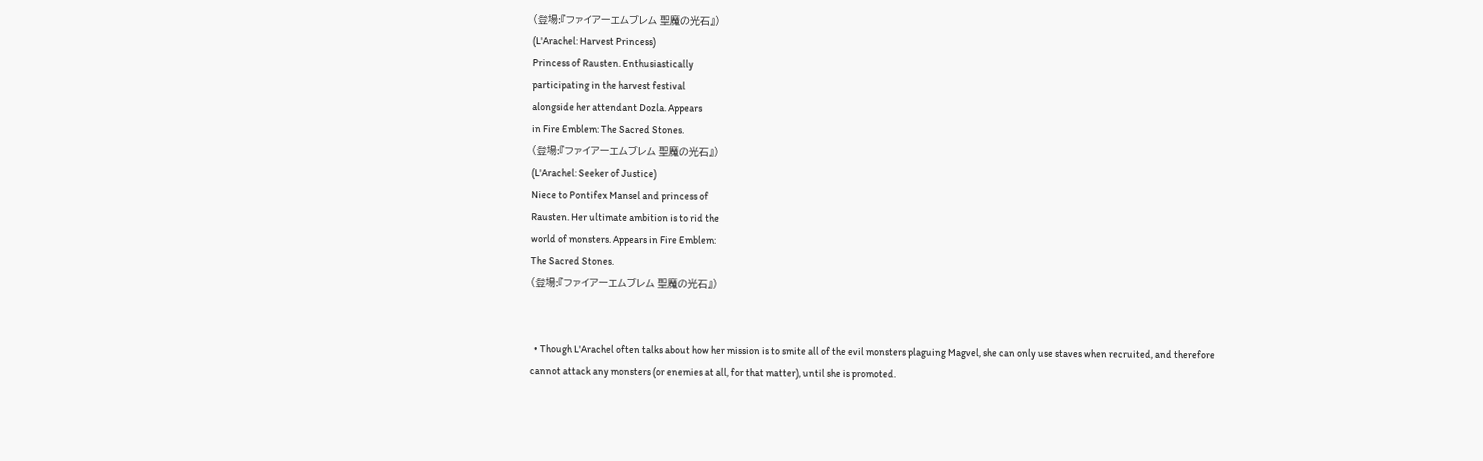(登場:『ファイアーエムブレム 聖魔の光石』)
(L'Arachel: Harvest Princess)
Princess of Rausten. Enthusiastically
participating in the harvest festival
alongside her attendant Dozla. Appears
in Fire Emblem: The Sacred Stones.
(登場:『ファイアーエムブレム 聖魔の光石』)
(L'Arachel: Seeker of Justice)
Niece to Pontifex Mansel and princess of
Rausten. Her ultimate ambition is to rid the
world of monsters. Appears in Fire Emblem:
The Sacred Stones.
(登場:『ファイアーエムブレム 聖魔の光石』)


  • Though L'Arachel often talks about how her mission is to smite all of the evil monsters plaguing Magvel, she can only use staves when recruited, and therefore cannot attack any monsters (or enemies at all, for that matter), until she is promoted.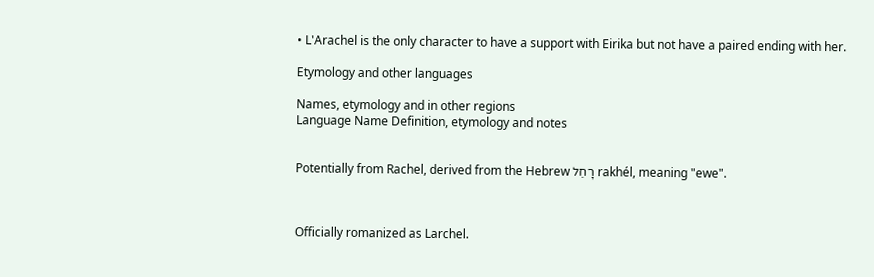• L'Arachel is the only character to have a support with Eirika but not have a paired ending with her.

Etymology and other languages

Names, etymology and in other regions
Language Name Definition, etymology and notes


Potentially from Rachel, derived from the Hebrew רָחֵל rakhél, meaning "ewe".



Officially romanized as Larchel.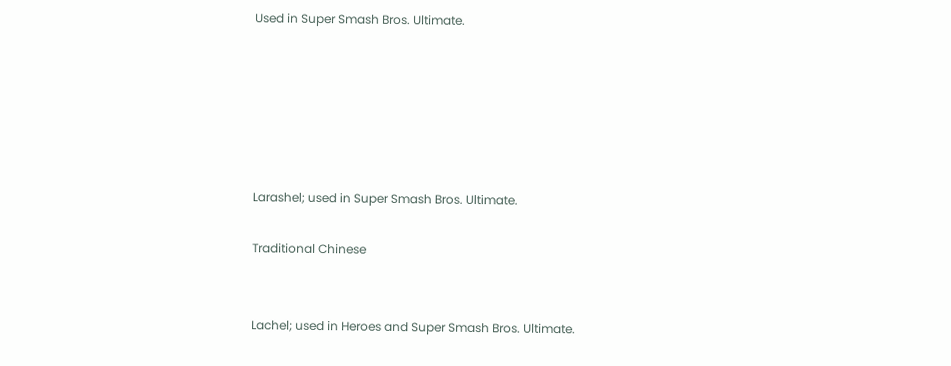Used in Super Smash Bros. Ultimate.






Larashel; used in Super Smash Bros. Ultimate.

Traditional Chinese


Lachel; used in Heroes and Super Smash Bros. Ultimate.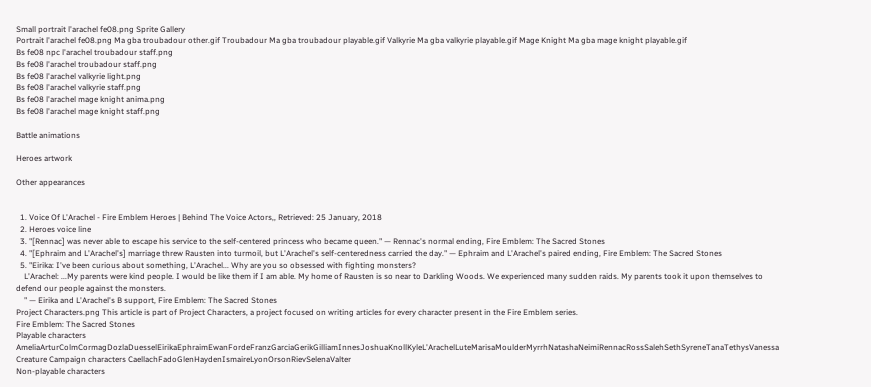Small portrait l'arachel fe08.png Sprite Gallery
Portrait l'arachel fe08.png Ma gba troubadour other.gif Troubadour Ma gba troubadour playable.gif Valkyrie Ma gba valkyrie playable.gif Mage Knight Ma gba mage knight playable.gif
Bs fe08 npc l'arachel troubadour staff.png
Bs fe08 l'arachel troubadour staff.png
Bs fe08 l'arachel valkyrie light.png
Bs fe08 l'arachel valkyrie staff.png
Bs fe08 l'arachel mage knight anima.png
Bs fe08 l'arachel mage knight staff.png

Battle animations

Heroes artwork

Other appearances


  1. Voice Of L'Arachel - Fire Emblem Heroes | Behind The Voice Actors,, Retrieved: 25 January, 2018
  2. Heroes voice line
  3. "[Rennac] was never able to escape his service to the self-centered princess who became queen." — Rennac's normal ending, Fire Emblem: The Sacred Stones
  4. "[Ephraim and L'Arachel's] marriage threw Rausten into turmoil, but L'Arachel's self-centeredness carried the day." — Ephraim and L'Arachel's paired ending, Fire Emblem: The Sacred Stones
  5. "Eirika: I've been curious about something, L'Arachel... Why are you so obsessed with fighting monsters?
    L'Arachel: ...My parents were kind people. I would be like them if I am able. My home of Rausten is so near to Darkling Woods. We experienced many sudden raids. My parents took it upon themselves to defend our people against the monsters.
    " — Eirika and L'Arachel's B support, Fire Emblem: The Sacred Stones
Project Characters.png This article is part of Project Characters, a project focused on writing articles for every character present in the Fire Emblem series.
Fire Emblem: The Sacred Stones
Playable characters AmeliaArturColmCormagDozlaDuesselEirikaEphraimEwanFordeFranzGarciaGerikGilliamInnesJoshuaKnollKyleL'ArachelLuteMarisaMoulderMyrrhNatashaNeimiRennacRossSalehSethSyreneTanaTethysVanessa
Creature Campaign characters CaellachFadoGlenHaydenIsmaireLyonOrsonRievSelenaValter
Non-playable characters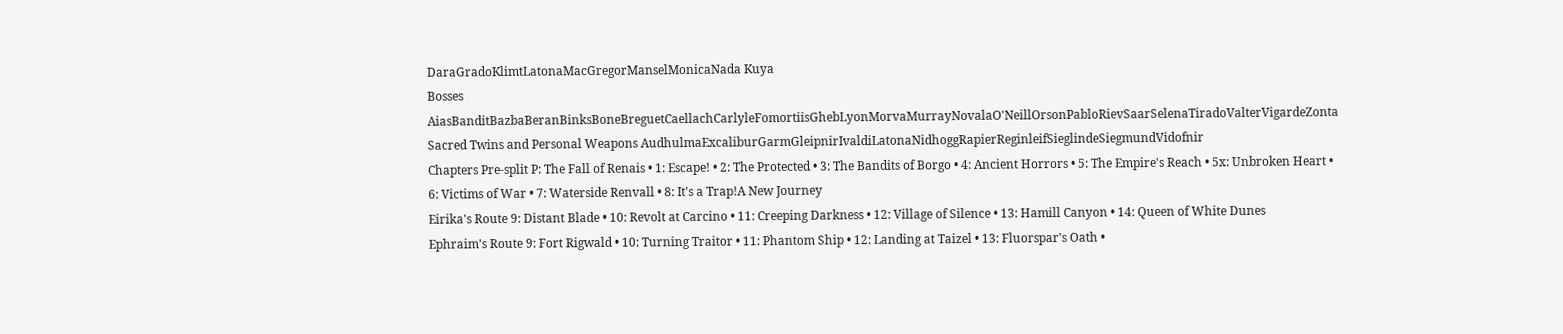DaraGradoKlimtLatonaMacGregorManselMonicaNada Kuya
Bosses AiasBanditBazbaBeranBinksBoneBreguetCaellachCarlyleFomortiisGhebLyonMorvaMurrayNovalaO'NeillOrsonPabloRievSaarSelenaTiradoValterVigardeZonta
Sacred Twins and Personal Weapons AudhulmaExcaliburGarmGleipnirIvaldiLatonaNidhoggRapierReginleifSieglindeSiegmundVidofnir
Chapters Pre-split P: The Fall of Renais • 1: Escape! • 2: The Protected • 3: The Bandits of Borgo • 4: Ancient Horrors • 5: The Empire's Reach • 5x: Unbroken Heart • 6: Victims of War • 7: Waterside Renvall • 8: It's a Trap!A New Journey
Eirika's Route 9: Distant Blade • 10: Revolt at Carcino • 11: Creeping Darkness • 12: Village of Silence • 13: Hamill Canyon • 14: Queen of White Dunes
Ephraim's Route 9: Fort Rigwald • 10: Turning Traitor • 11: Phantom Ship • 12: Landing at Taizel • 13: Fluorspar's Oath •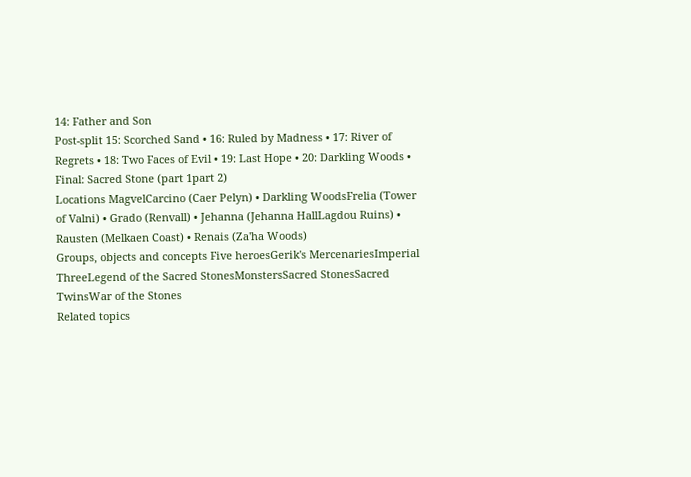14: Father and Son
Post-split 15: Scorched Sand • 16: Ruled by Madness • 17: River of Regrets • 18: Two Faces of Evil • 19: Last Hope • 20: Darkling Woods • Final: Sacred Stone (part 1part 2)
Locations MagvelCarcino (Caer Pelyn) • Darkling WoodsFrelia (Tower of Valni) • Grado (Renvall) • Jehanna (Jehanna HallLagdou Ruins) • Rausten (Melkaen Coast) • Renais (Za'ha Woods)
Groups, objects and concepts Five heroesGerik's MercenariesImperial ThreeLegend of the Sacred StonesMonstersSacred StonesSacred TwinsWar of the Stones
Related topics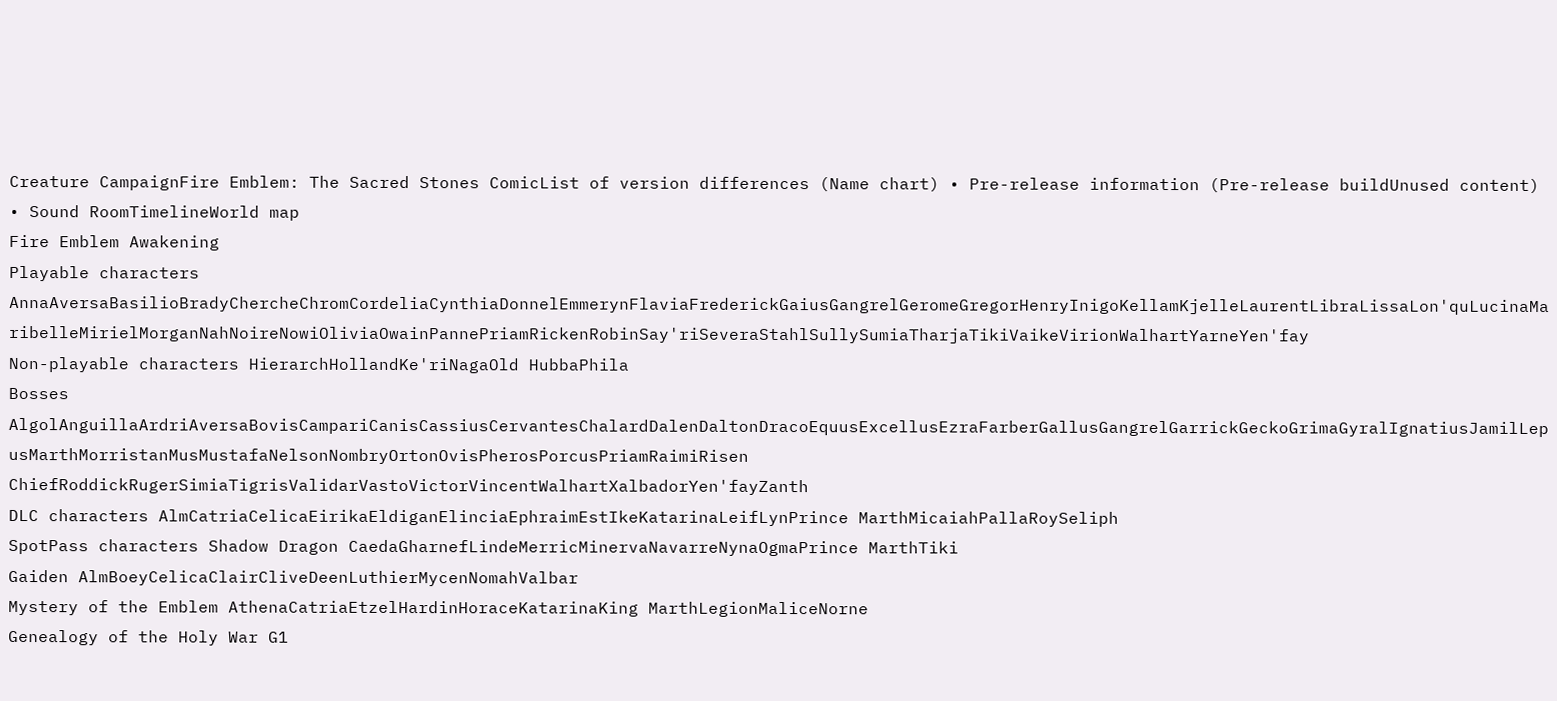Creature CampaignFire Emblem: The Sacred Stones ComicList of version differences (Name chart) • Pre-release information (Pre-release buildUnused content) • Sound RoomTimelineWorld map
Fire Emblem Awakening
Playable characters AnnaAversaBasilioBradyChercheChromCordeliaCynthiaDonnelEmmerynFlaviaFrederickGaiusGangrelGeromeGregorHenryInigoKellamKjelleLaurentLibraLissaLon'quLucinaMaribelleMirielMorganNahNoireNowiOliviaOwainPannePriamRickenRobinSay'riSeveraStahlSullySumiaTharjaTikiVaikeVirionWalhartYarneYen'fay
Non-playable characters HierarchHollandKe'riNagaOld HubbaPhila
Bosses AlgolAnguillaArdriAversaBovisCampariCanisCassiusCervantesChalardDalenDaltonDracoEquusExcellusEzraFarberGallusGangrelGarrickGeckoGrimaGyralIgnatiusJamilLepusMarthMorristanMusMustafaNelsonNombryOrtonOvisPherosPorcusPriamRaimiRisen ChiefRoddickRugerSimiaTigrisValidarVastoVictorVincentWalhartXalbadorYen'fayZanth
DLC characters AlmCatriaCelicaEirikaEldiganElinciaEphraimEstIkeKatarinaLeifLynPrince MarthMicaiahPallaRoySeliph
SpotPass characters Shadow Dragon CaedaGharnefLindeMerricMinervaNavarreNynaOgmaPrince MarthTiki
Gaiden AlmBoeyCelicaClairCliveDeenLuthierMycenNomahValbar
Mystery of the Emblem AthenaCatriaEtzelHardinHoraceKatarinaKing MarthLegionMaliceNorne
Genealogy of the Holy War G1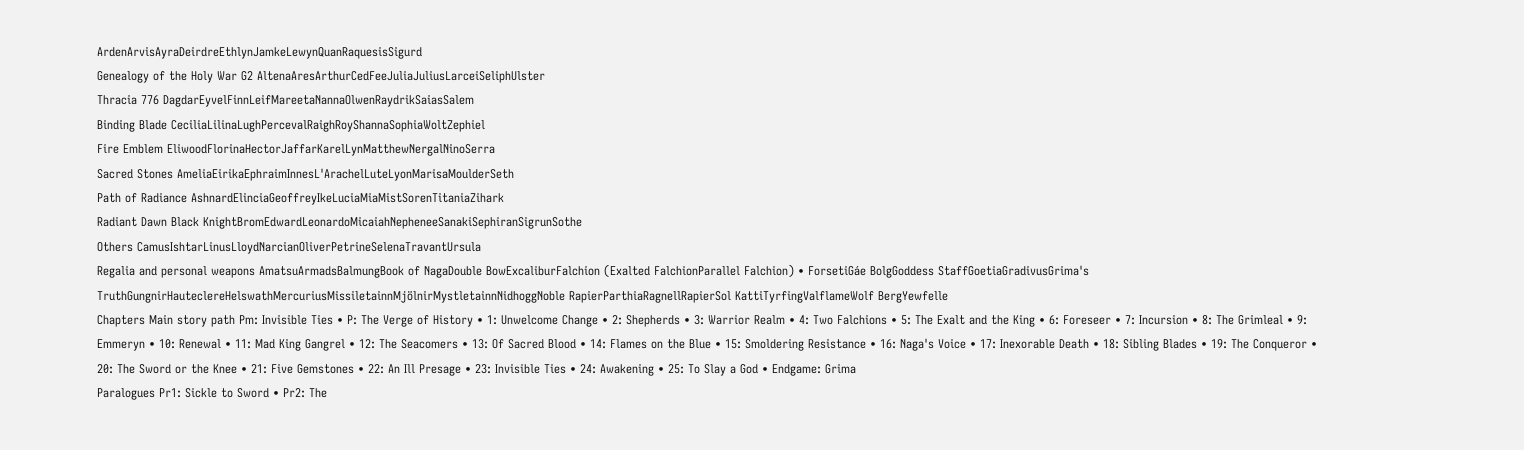ArdenArvisAyraDeirdreEthlynJamkeLewynQuanRaquesisSigurd
Genealogy of the Holy War G2 AltenaAresArthurCedFeeJuliaJuliusLarceiSeliphUlster
Thracia 776 DagdarEyvelFinnLeifMareetaNannaOlwenRaydrikSaiasSalem
Binding Blade CeciliaLilinaLughPercevalRaighRoyShannaSophiaWoltZephiel
Fire Emblem EliwoodFlorinaHectorJaffarKarelLynMatthewNergalNinoSerra
Sacred Stones AmeliaEirikaEphraimInnesL'ArachelLuteLyonMarisaMoulderSeth
Path of Radiance AshnardElinciaGeoffreyIkeLuciaMiaMistSorenTitaniaZihark
Radiant Dawn Black KnightBromEdwardLeonardoMicaiahNepheneeSanakiSephiranSigrunSothe
Others CamusIshtarLinusLloydNarcianOliverPetrineSelenaTravantUrsula
Regalia and personal weapons AmatsuArmadsBalmungBook of NagaDouble BowExcaliburFalchion (Exalted FalchionParallel Falchion) • ForsetiGáe BolgGoddess StaffGoetiaGradivusGrima's TruthGungnirHauteclereHelswathMercuriusMissiletainnMjölnirMystletainnNidhoggNoble RapierParthiaRagnellRapierSol KattiTyrfingValflameWolf BergYewfelle
Chapters Main story path Pm: Invisible Ties • P: The Verge of History • 1: Unwelcome Change • 2: Shepherds • 3: Warrior Realm • 4: Two Falchions • 5: The Exalt and the King • 6: Foreseer • 7: Incursion • 8: The Grimleal • 9: Emmeryn • 10: Renewal • 11: Mad King Gangrel • 12: The Seacomers • 13: Of Sacred Blood • 14: Flames on the Blue • 15: Smoldering Resistance • 16: Naga's Voice • 17: Inexorable Death • 18: Sibling Blades • 19: The Conqueror • 20: The Sword or the Knee • 21: Five Gemstones • 22: An Ill Presage • 23: Invisible Ties • 24: Awakening • 25: To Slay a God • Endgame: Grima
Paralogues Pr1: Sickle to Sword • Pr2: The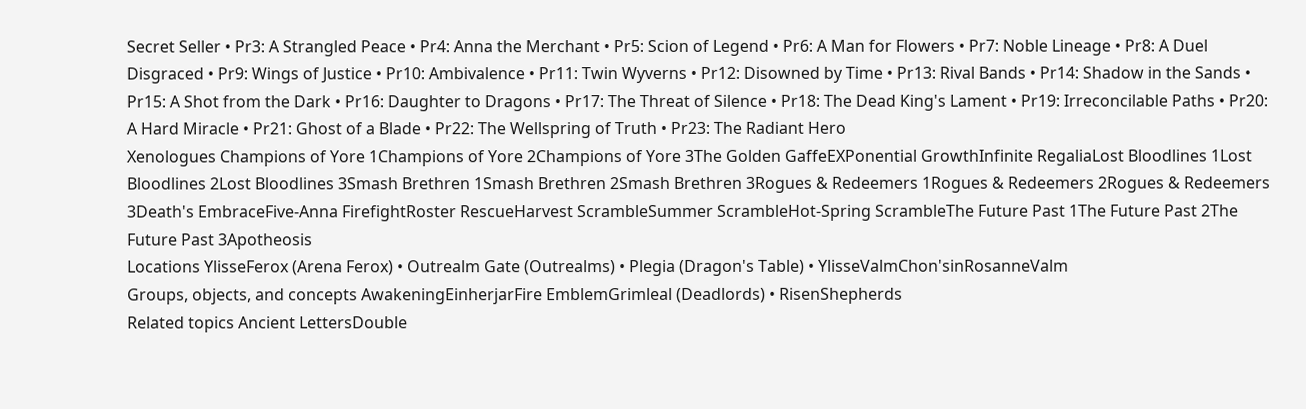Secret Seller • Pr3: A Strangled Peace • Pr4: Anna the Merchant • Pr5: Scion of Legend • Pr6: A Man for Flowers • Pr7: Noble Lineage • Pr8: A Duel Disgraced • Pr9: Wings of Justice • Pr10: Ambivalence • Pr11: Twin Wyverns • Pr12: Disowned by Time • Pr13: Rival Bands • Pr14: Shadow in the Sands • Pr15: A Shot from the Dark • Pr16: Daughter to Dragons • Pr17: The Threat of Silence • Pr18: The Dead King's Lament • Pr19: Irreconcilable Paths • Pr20: A Hard Miracle • Pr21: Ghost of a Blade • Pr22: The Wellspring of Truth • Pr23: The Radiant Hero
Xenologues Champions of Yore 1Champions of Yore 2Champions of Yore 3The Golden GaffeEXPonential GrowthInfinite RegaliaLost Bloodlines 1Lost Bloodlines 2Lost Bloodlines 3Smash Brethren 1Smash Brethren 2Smash Brethren 3Rogues & Redeemers 1Rogues & Redeemers 2Rogues & Redeemers 3Death's EmbraceFive-Anna FirefightRoster RescueHarvest ScrambleSummer ScrambleHot-Spring ScrambleThe Future Past 1The Future Past 2The Future Past 3Apotheosis
Locations YlisseFerox (Arena Ferox) • Outrealm Gate (Outrealms) • Plegia (Dragon's Table) • YlisseValmChon'sinRosanneValm
Groups, objects, and concepts AwakeningEinherjarFire EmblemGrimleal (Deadlords) • RisenShepherds
Related topics Ancient LettersDouble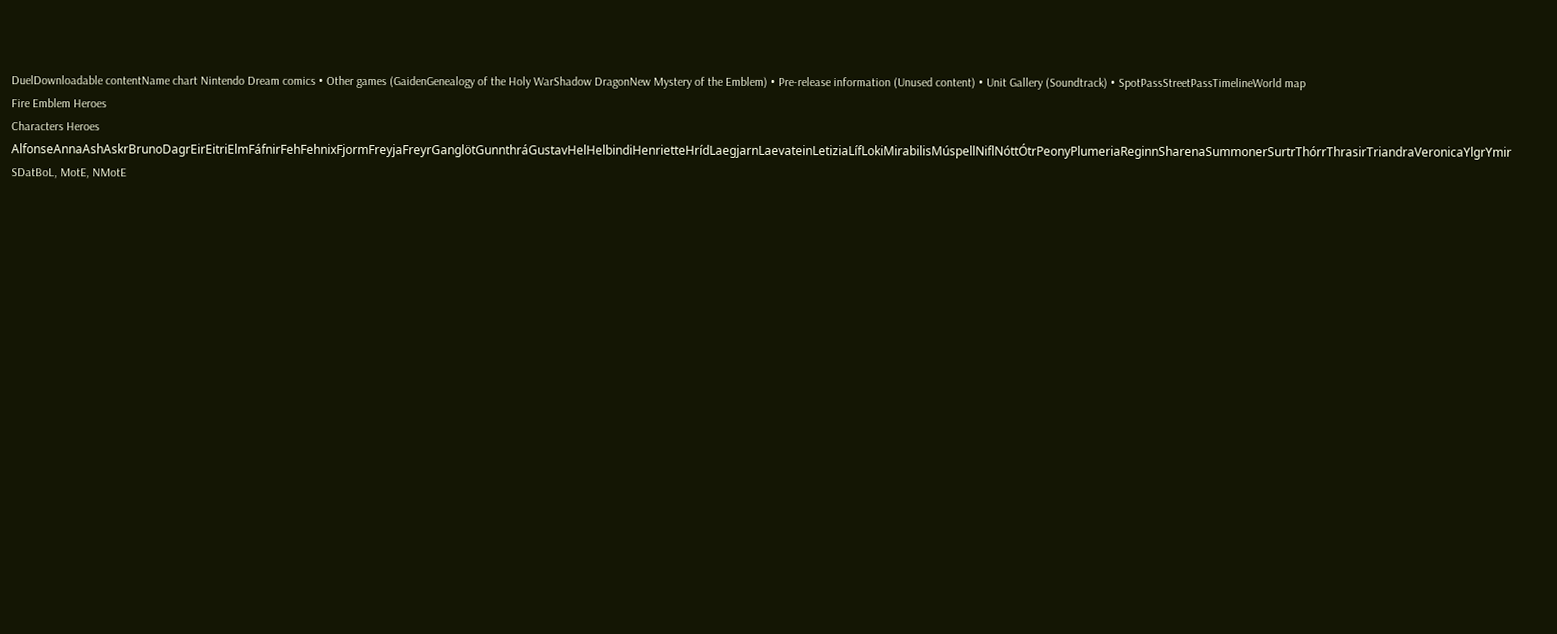DuelDownloadable contentName chart Nintendo Dream comics • Other games (GaidenGenealogy of the Holy WarShadow DragonNew Mystery of the Emblem) • Pre-release information (Unused content) • Unit Gallery (Soundtrack) • SpotPassStreetPassTimelineWorld map
Fire Emblem Heroes
Characters Heroes AlfonseAnnaAshAskrBrunoDagrEirEitriElmFáfnirFehFehnixFjormFreyjaFreyrGanglötGunnthráGustavHelHelbindiHenrietteHrídLaegjarnLaevateinLetiziaLífLokiMirabilisMúspellNiflNóttÓtrPeonyPlumeriaReginnSharenaSummonerSurtrThórrThrasirTriandraVeronicaYlgrYmir
SDatBoL, MotE, NMotE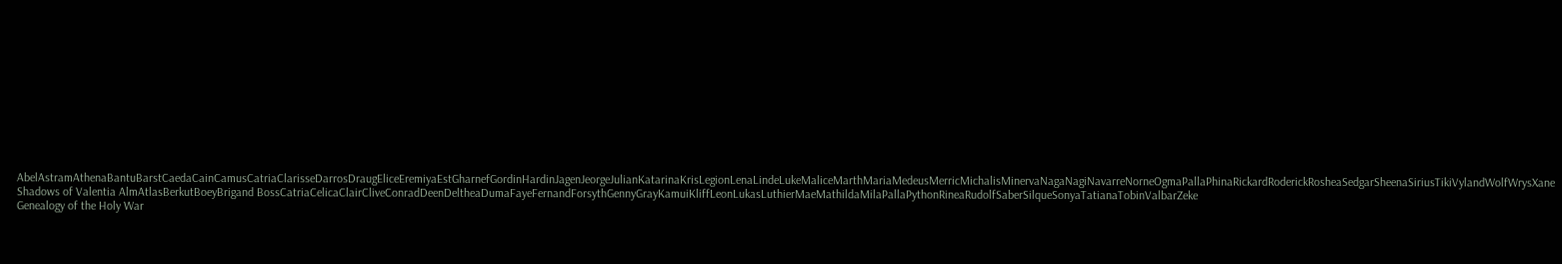AbelAstramAthenaBantuBarstCaedaCainCamusCatriaClarisseDarrosDraugEliceEremiyaEstGharnefGordinHardinJagenJeorgeJulianKatarinaKrisLegionLenaLindeLukeMaliceMarthMariaMedeusMerricMichalisMinervaNagaNagiNavarreNorneOgmaPallaPhinaRickardRoderickRosheaSedgarSheenaSiriusTikiVylandWolfWrysXane
Shadows of Valentia AlmAtlasBerkutBoeyBrigand BossCatriaCelicaClairCliveConradDeenDeltheaDumaFayeFernandForsythGennyGrayKamuiKliffLeonLukasLuthierMaeMathildaMilaPallaPythonRineaRudolfSaberSilqueSonyaTatianaTobinValbarZeke
Genealogy of the Holy War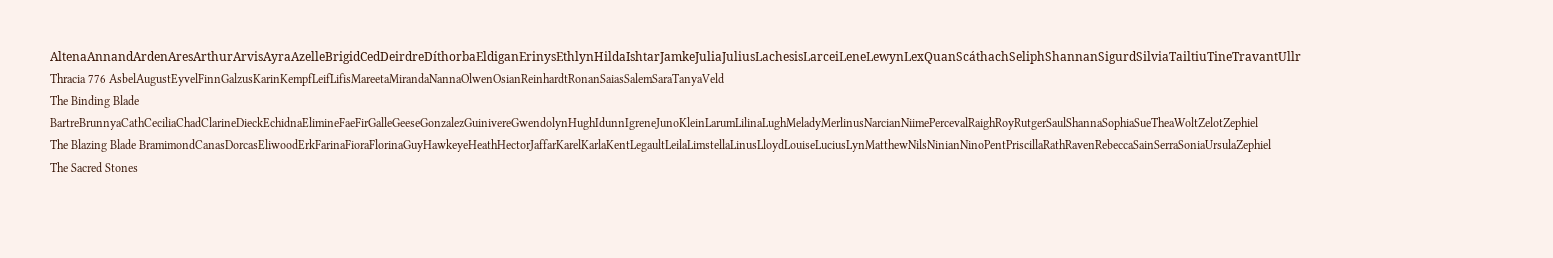AltenaAnnandArdenAresArthurArvisAyraAzelleBrigidCedDeirdreDíthorbaEldiganErinysEthlynHildaIshtarJamkeJuliaJuliusLachesisLarceiLeneLewynLexQuanScáthachSeliphShannanSigurdSilviaTailtiuTineTravantUllr
Thracia 776 AsbelAugustEyvelFinnGalzusKarinKempfLeifLifisMareetaMirandaNannaOlwenOsianReinhardtRonanSaiasSalemSaraTanyaVeld
The Binding Blade BartreBrunnyaCathCeciliaChadClarineDieckEchidnaElimineFaeFirGalleGeeseGonzalezGuinivereGwendolynHughIdunnIgreneJunoKleinLarumLilinaLughMeladyMerlinusNarcianNiimePercevalRaighRoyRutgerSaulShannaSophiaSueTheaWoltZelotZephiel
The Blazing Blade BramimondCanasDorcasEliwoodErkFarinaFioraFlorinaGuyHawkeyeHeathHectorJaffarKarelKarlaKentLegaultLeilaLimstellaLinusLloydLouiseLuciusLynMatthewNilsNinianNinoPentPriscillaRathRavenRebeccaSainSerraSoniaUrsulaZephiel
The Sacred Stones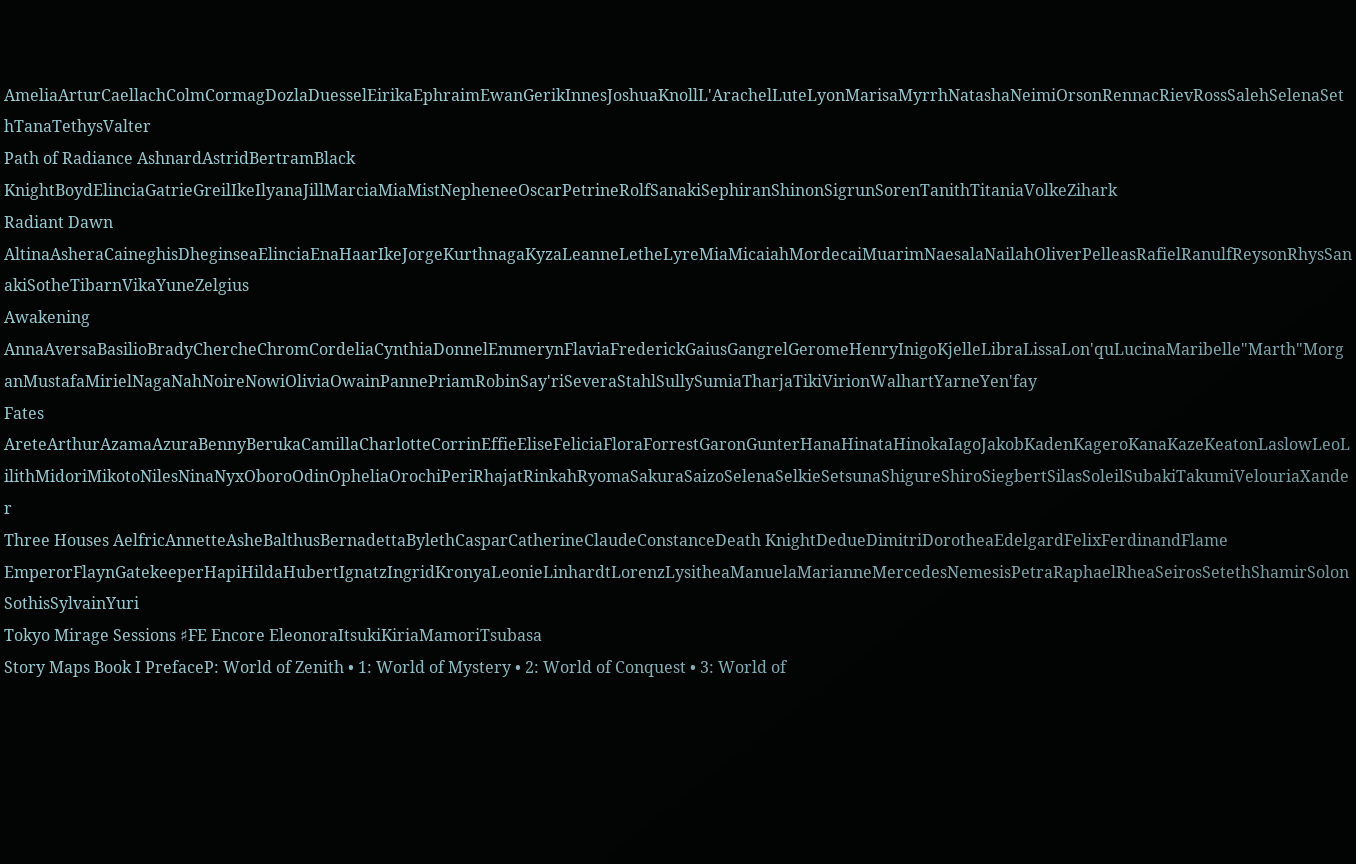AmeliaArturCaellachColmCormagDozlaDuesselEirikaEphraimEwanGerikInnesJoshuaKnollL'ArachelLuteLyonMarisaMyrrhNatashaNeimiOrsonRennacRievRossSalehSelenaSethTanaTethysValter
Path of Radiance AshnardAstridBertramBlack KnightBoydElinciaGatrieGreilIkeIlyanaJillMarciaMiaMistNepheneeOscarPetrineRolfSanakiSephiranShinonSigrunSorenTanithTitaniaVolkeZihark
Radiant Dawn AltinaAsheraCaineghisDheginseaElinciaEnaHaarIkeJorgeKurthnagaKyzaLeanneLetheLyreMiaMicaiahMordecaiMuarimNaesalaNailahOliverPelleasRafielRanulfReysonRhysSanakiSotheTibarnVikaYuneZelgius
Awakening AnnaAversaBasilioBradyChercheChromCordeliaCynthiaDonnelEmmerynFlaviaFrederickGaiusGangrelGeromeHenryInigoKjelleLibraLissaLon'quLucinaMaribelle"Marth"MorganMustafaMirielNagaNahNoireNowiOliviaOwainPannePriamRobinSay'riSeveraStahlSullySumiaTharjaTikiVirionWalhartYarneYen'fay
Fates AreteArthurAzamaAzuraBennyBerukaCamillaCharlotteCorrinEffieEliseFeliciaFloraForrestGaronGunterHanaHinataHinokaIagoJakobKadenKageroKanaKazeKeatonLaslowLeoLilithMidoriMikotoNilesNinaNyxOboroOdinOpheliaOrochiPeriRhajatRinkahRyomaSakuraSaizoSelenaSelkieSetsunaShigureShiroSiegbertSilasSoleilSubakiTakumiVelouriaXander
Three Houses AelfricAnnetteAsheBalthusBernadettaBylethCasparCatherineClaudeConstanceDeath KnightDedueDimitriDorotheaEdelgardFelixFerdinandFlame EmperorFlaynGatekeeperHapiHildaHubertIgnatzIngridKronyaLeonieLinhardtLorenzLysitheaManuelaMarianneMercedesNemesisPetraRaphaelRheaSeirosSetethShamirSolonSothisSylvainYuri
Tokyo Mirage Sessions ♯FE Encore EleonoraItsukiKiriaMamoriTsubasa
Story Maps Book I PrefaceP: World of Zenith • 1: World of Mystery • 2: World of Conquest • 3: World of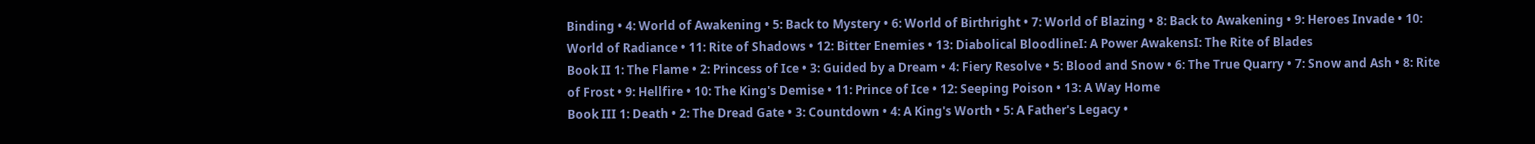Binding • 4: World of Awakening • 5: Back to Mystery • 6: World of Birthright • 7: World of Blazing • 8: Back to Awakening • 9: Heroes Invade • 10: World of Radiance • 11: Rite of Shadows • 12: Bitter Enemies • 13: Diabolical BloodlineI: A Power AwakensI: The Rite of Blades
Book II 1: The Flame • 2: Princess of Ice • 3: Guided by a Dream • 4: Fiery Resolve • 5: Blood and Snow • 6: The True Quarry • 7: Snow and Ash • 8: Rite of Frost • 9: Hellfire • 10: The King's Demise • 11: Prince of Ice • 12: Seeping Poison • 13: A Way Home
Book III 1: Death • 2: The Dread Gate • 3: Countdown • 4: A King's Worth • 5: A Father's Legacy •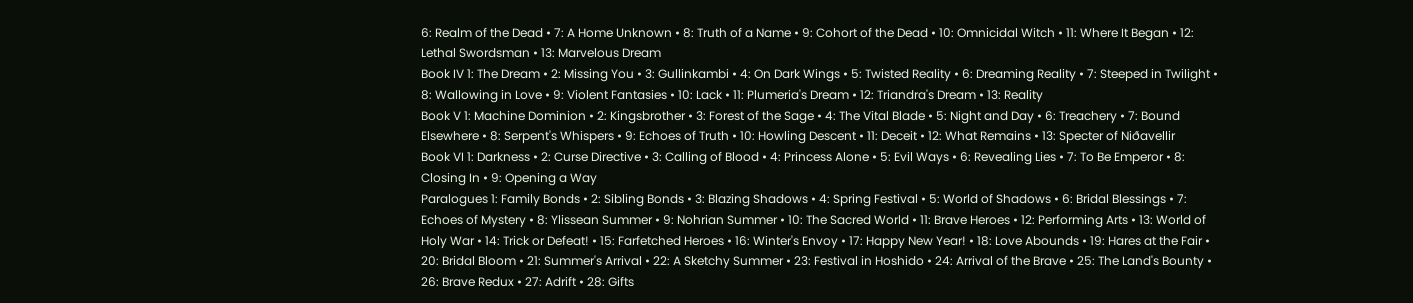6: Realm of the Dead • 7: A Home Unknown • 8: Truth of a Name • 9: Cohort of the Dead • 10: Omnicidal Witch • 11: Where It Began • 12: Lethal Swordsman • 13: Marvelous Dream
Book IV 1: The Dream • 2: Missing You • 3: Gullinkambi • 4: On Dark Wings • 5: Twisted Reality • 6: Dreaming Reality • 7: Steeped in Twilight • 8: Wallowing in Love • 9: Violent Fantasies • 10: Lack • 11: Plumeria's Dream • 12: Triandra's Dream • 13: Reality
Book V 1: Machine Dominion • 2: Kingsbrother • 3: Forest of the Sage • 4: The Vital Blade • 5: Night and Day • 6: Treachery • 7: Bound Elsewhere • 8: Serpent's Whispers • 9: Echoes of Truth • 10: Howling Descent • 11: Deceit • 12: What Remains • 13: Specter of Niðavellir
Book VI 1: Darkness • 2: Curse Directive • 3: Calling of Blood • 4: Princess Alone • 5: Evil Ways • 6: Revealing Lies • 7: To Be Emperor • 8: Closing In • 9: Opening a Way
Paralogues 1: Family Bonds • 2: Sibling Bonds • 3: Blazing Shadows • 4: Spring Festival • 5: World of Shadows • 6: Bridal Blessings • 7: Echoes of Mystery • 8: Ylissean Summer • 9: Nohrian Summer • 10: The Sacred World • 11: Brave Heroes • 12: Performing Arts • 13: World of Holy War • 14: Trick or Defeat! • 15: Farfetched Heroes • 16: Winter's Envoy • 17: Happy New Year! • 18: Love Abounds • 19: Hares at the Fair • 20: Bridal Bloom • 21: Summer's Arrival • 22: A Sketchy Summer • 23: Festival in Hoshido • 24: Arrival of the Brave • 25: The Land's Bounty • 26: Brave Redux • 27: Adrift • 28: Gifts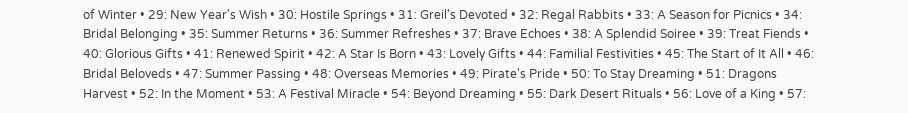of Winter • 29: New Year's Wish • 30: Hostile Springs • 31: Greil's Devoted • 32: Regal Rabbits • 33: A Season for Picnics • 34: Bridal Belonging • 35: Summer Returns • 36: Summer Refreshes • 37: Brave Echoes • 38: A Splendid Soiree • 39: Treat Fiends • 40: Glorious Gifts • 41: Renewed Spirit • 42: A Star Is Born • 43: Lovely Gifts • 44: Familial Festivities • 45: The Start of It All • 46: Bridal Beloveds • 47: Summer Passing • 48: Overseas Memories • 49: Pirate's Pride • 50: To Stay Dreaming • 51: Dragons Harvest • 52: In the Moment • 53: A Festival Miracle • 54: Beyond Dreaming • 55: Dark Desert Rituals • 56: Love of a King • 57: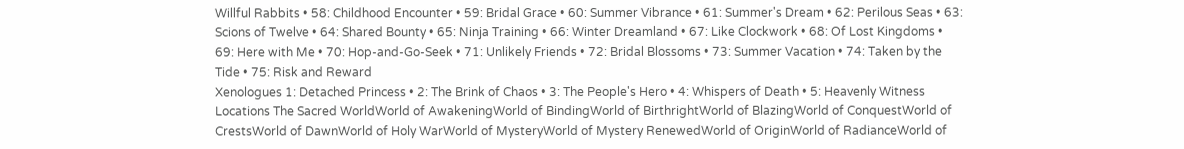Willful Rabbits • 58: Childhood Encounter • 59: Bridal Grace • 60: Summer Vibrance • 61: Summer's Dream • 62: Perilous Seas • 63: Scions of Twelve • 64: Shared Bounty • 65: Ninja Training • 66: Winter Dreamland • 67: Like Clockwork • 68: Of Lost Kingdoms • 69: Here with Me • 70: Hop-and-Go-Seek • 71: Unlikely Friends • 72: Bridal Blossoms • 73: Summer Vacation • 74: Taken by the Tide • 75: Risk and Reward
Xenologues 1: Detached Princess • 2: The Brink of Chaos • 3: The People's Hero • 4: Whispers of Death • 5: Heavenly Witness
Locations The Sacred WorldWorld of AwakeningWorld of BindingWorld of BirthrightWorld of BlazingWorld of ConquestWorld of CrestsWorld of DawnWorld of Holy WarWorld of MysteryWorld of Mystery RenewedWorld of OriginWorld of RadianceWorld of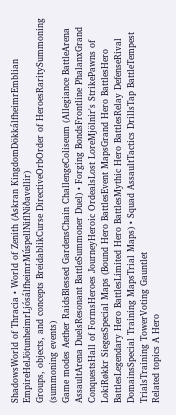ShadowsWorld of Thracia • World of Zenith (Askran KingdomDökkálfheimrEmblian EmpireHelJötunheimrLjósálfheimrMúspellNiflNiðavellir)
Groups, objects, and concepts BreidablikCurse DirectiveOrbOrder of HeroesRaritySummoning (summoning events)
Game modes Aether RaidsBlessed GardensChain ChallengeColiseum (Allegiance BattleArena AssaultArena DuelsResonant BattleSummoner Duel) • Forging BondsFrontline PhalanxGrand ConquestsHall of FormsHeroes JourneyHeroic OrdealsLost LoreMjölnir's StrikePawns of LokiRøkkr SiegesSpecial Maps (Bound Hero BattlesEvent MapsGrand Hero BattlesHero BattlesLegendary Hero BattlesLimited Hero BattlesMythic Hero BattlesRelay DefenseRival DomainsSpecial Training MapsTrial Maps) • Squad AssaultTactics DrillsTap BattleTempest TrialsTraining TowerVoting Gauntlet
Related topics A Hero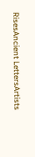RisesAncient LettersArtists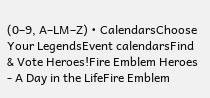(0–9, A–LM–Z) • CalendarsChoose Your LegendsEvent calendarsFind & Vote Heroes!Fire Emblem Heroes - A Day in the LifeFire Emblem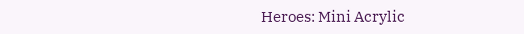Heroes: Mini Acrylic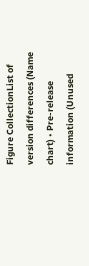Figure CollectionList of version differences (Name chart) • Pre-release information (Unused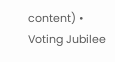content) • Voting Jubilee